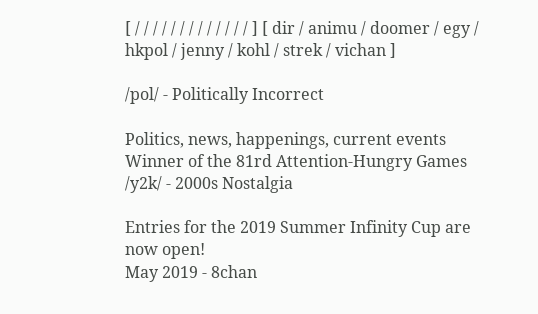[ / / / / / / / / / / / / / ] [ dir / animu / doomer / egy / hkpol / jenny / kohl / strek / vichan ]

/pol/ - Politically Incorrect

Politics, news, happenings, current events
Winner of the 81rd Attention-Hungry Games
/y2k/ - 2000s Nostalgia

Entries for the 2019 Summer Infinity Cup are now open!
May 2019 - 8chan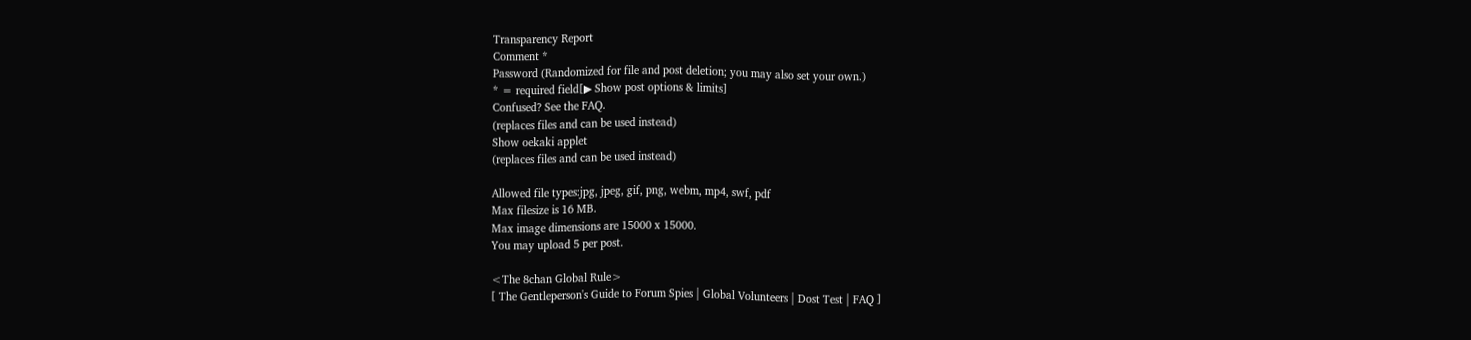Transparency Report
Comment *
Password (Randomized for file and post deletion; you may also set your own.)
* = required field[▶ Show post options & limits]
Confused? See the FAQ.
(replaces files and can be used instead)
Show oekaki applet
(replaces files and can be used instead)

Allowed file types:jpg, jpeg, gif, png, webm, mp4, swf, pdf
Max filesize is 16 MB.
Max image dimensions are 15000 x 15000.
You may upload 5 per post.

<The 8chan Global Rule>
[ The Gentleperson's Guide to Forum Spies | Global Volunteers | Dost Test | FAQ ]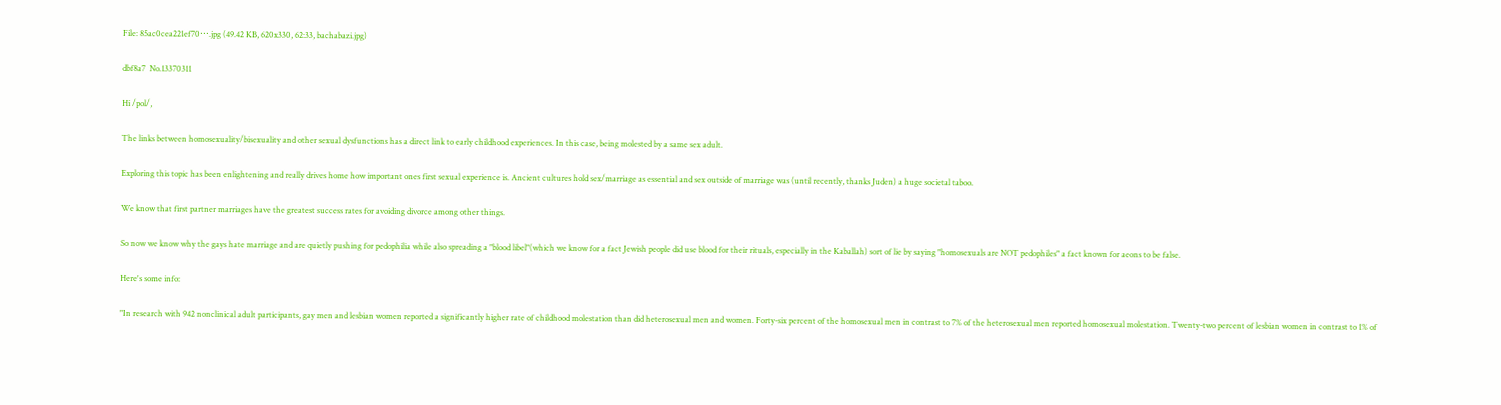File: 85ac0cea221ef70⋯.jpg (49.42 KB, 620x330, 62:33, bachabazi.jpg)

dbf8a7  No.13370311

Hi /pol/,

The links between homosexuality/bisexuality and other sexual dysfunctions has a direct link to early childhood experiences. In this case, being molested by a same sex adult.

Exploring this topic has been enlightening and really drives home how important ones first sexual experience is. Ancient cultures hold sex/marriage as essential and sex outside of marriage was (until recently, thanks Juden) a huge societal taboo.

We know that first partner marriages have the greatest success rates for avoiding divorce among other things.

So now we know why the gays hate marriage and are quietly pushing for pedophilia while also spreading a "blood libel"(which we know for a fact Jewish people did use blood for their rituals, especially in the Kaballah) sort of lie by saying "homosexuals are NOT pedophiles" a fact known for aeons to be false.

Here's some info:

"In research with 942 nonclinical adult participants, gay men and lesbian women reported a significantly higher rate of childhood molestation than did heterosexual men and women. Forty-six percent of the homosexual men in contrast to 7% of the heterosexual men reported homosexual molestation. Twenty-two percent of lesbian women in contrast to 1% of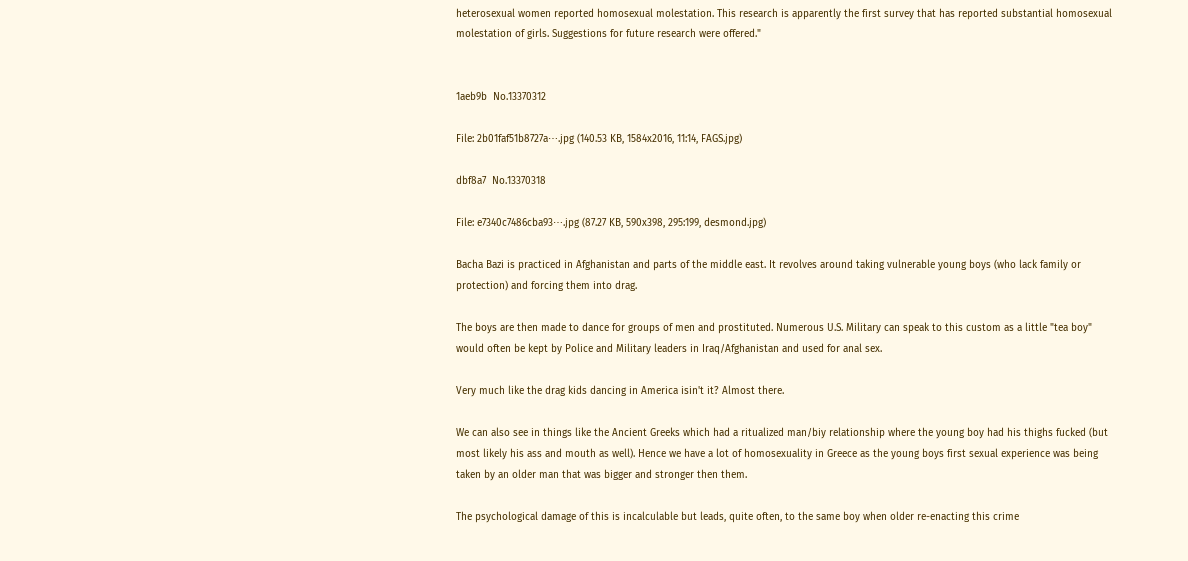heterosexual women reported homosexual molestation. This research is apparently the first survey that has reported substantial homosexual molestation of girls. Suggestions for future research were offered."


1aeb9b  No.13370312

File: 2b01faf51b8727a⋯.jpg (140.53 KB, 1584x2016, 11:14, FAGS.jpg)

dbf8a7  No.13370318

File: e7340c7486cba93⋯.jpg (87.27 KB, 590x398, 295:199, desmond.jpg)

Bacha Bazi is practiced in Afghanistan and parts of the middle east. It revolves around taking vulnerable young boys (who lack family or protection) and forcing them into drag.

The boys are then made to dance for groups of men and prostituted. Numerous U.S. Military can speak to this custom as a little "tea boy" would often be kept by Police and Military leaders in Iraq/Afghanistan and used for anal sex.

Very much like the drag kids dancing in America isin't it? Almost there.

We can also see in things like the Ancient Greeks which had a ritualized man/biy relationship where the young boy had his thighs fucked (but most likely his ass and mouth as well). Hence we have a lot of homosexuality in Greece as the young boys first sexual experience was being taken by an older man that was bigger and stronger then them.

The psychological damage of this is incalculable but leads, quite often, to the same boy when older re-enacting this crime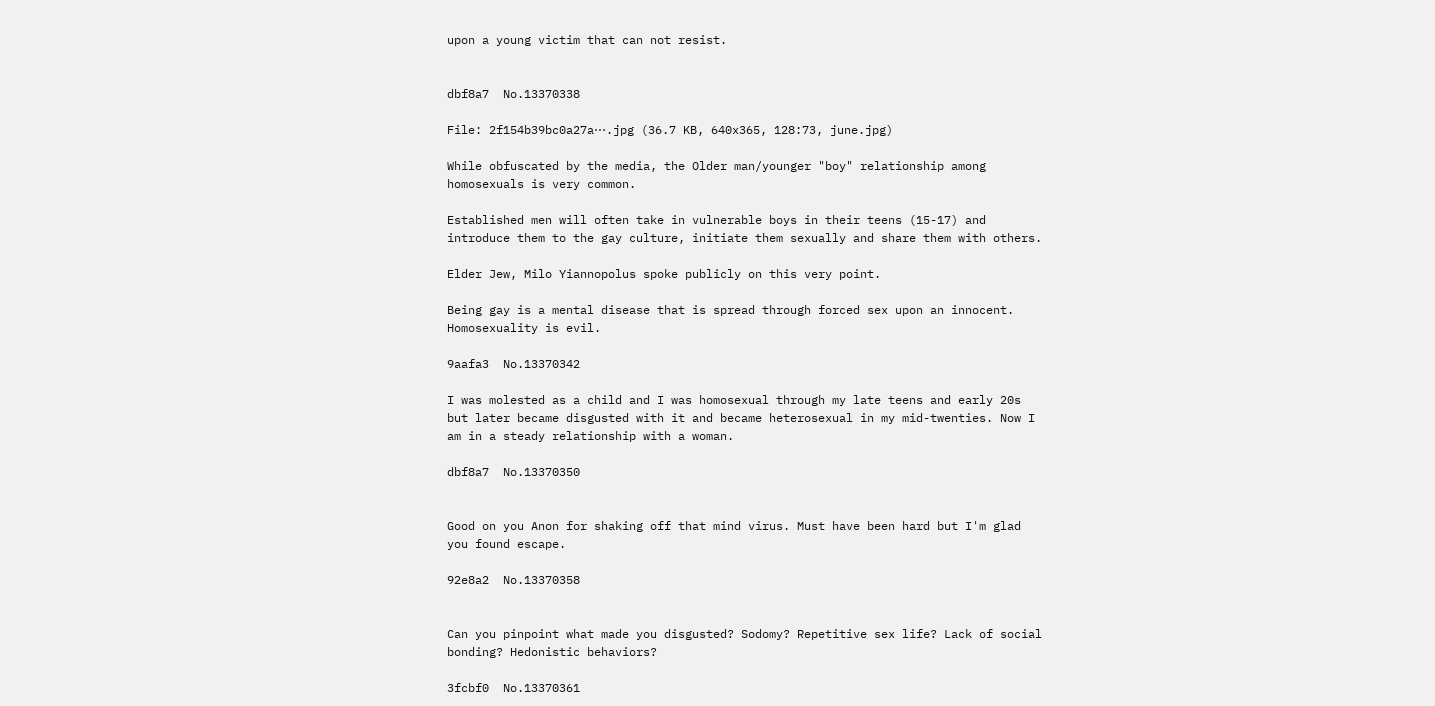upon a young victim that can not resist.


dbf8a7  No.13370338

File: 2f154b39bc0a27a⋯.jpg (36.7 KB, 640x365, 128:73, june.jpg)

While obfuscated by the media, the Older man/younger "boy" relationship among homosexuals is very common.

Established men will often take in vulnerable boys in their teens (15-17) and introduce them to the gay culture, initiate them sexually and share them with others.

Elder Jew, Milo Yiannopolus spoke publicly on this very point.

Being gay is a mental disease that is spread through forced sex upon an innocent. Homosexuality is evil.

9aafa3  No.13370342

I was molested as a child and I was homosexual through my late teens and early 20s but later became disgusted with it and became heterosexual in my mid-twenties. Now I am in a steady relationship with a woman.

dbf8a7  No.13370350


Good on you Anon for shaking off that mind virus. Must have been hard but I'm glad you found escape.

92e8a2  No.13370358


Can you pinpoint what made you disgusted? Sodomy? Repetitive sex life? Lack of social bonding? Hedonistic behaviors?

3fcbf0  No.13370361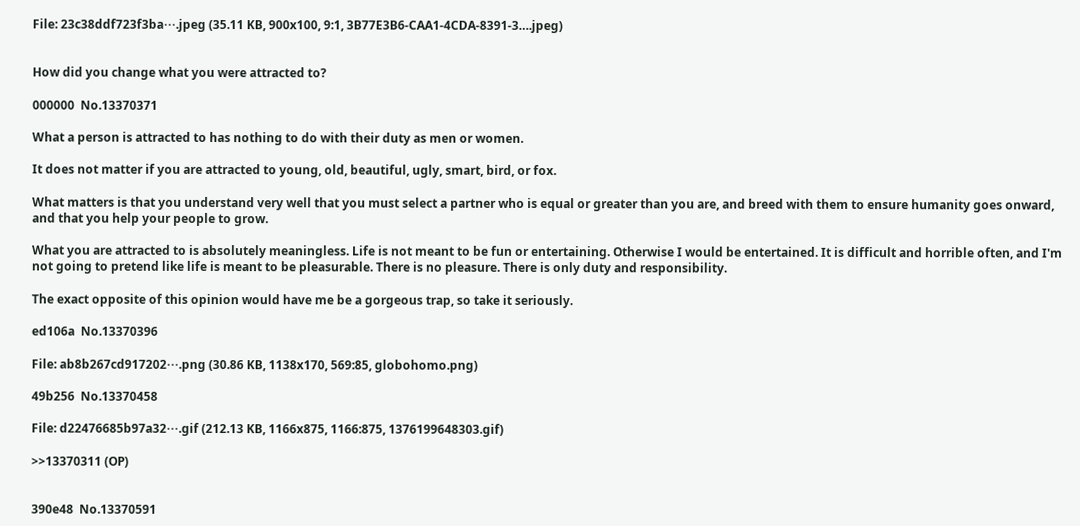File: 23c38ddf723f3ba⋯.jpeg (35.11 KB, 900x100, 9:1, 3B77E3B6-CAA1-4CDA-8391-3….jpeg)


How did you change what you were attracted to?

000000  No.13370371

What a person is attracted to has nothing to do with their duty as men or women.

It does not matter if you are attracted to young, old, beautiful, ugly, smart, bird, or fox.

What matters is that you understand very well that you must select a partner who is equal or greater than you are, and breed with them to ensure humanity goes onward, and that you help your people to grow.

What you are attracted to is absolutely meaningless. Life is not meant to be fun or entertaining. Otherwise I would be entertained. It is difficult and horrible often, and I'm not going to pretend like life is meant to be pleasurable. There is no pleasure. There is only duty and responsibility.

The exact opposite of this opinion would have me be a gorgeous trap, so take it seriously.

ed106a  No.13370396

File: ab8b267cd917202⋯.png (30.86 KB, 1138x170, 569:85, globohomo.png)

49b256  No.13370458

File: d22476685b97a32⋯.gif (212.13 KB, 1166x875, 1166:875, 1376199648303.gif)

>>13370311 (OP)


390e48  No.13370591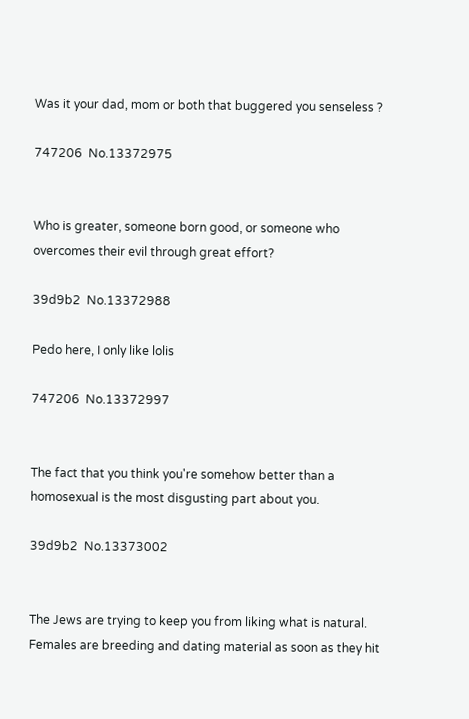Was it your dad, mom or both that buggered you senseless ?

747206  No.13372975


Who is greater, someone born good, or someone who overcomes their evil through great effort?

39d9b2  No.13372988

Pedo here, I only like lolis

747206  No.13372997


The fact that you think you're somehow better than a homosexual is the most disgusting part about you.

39d9b2  No.13373002


The Jews are trying to keep you from liking what is natural. Females are breeding and dating material as soon as they hit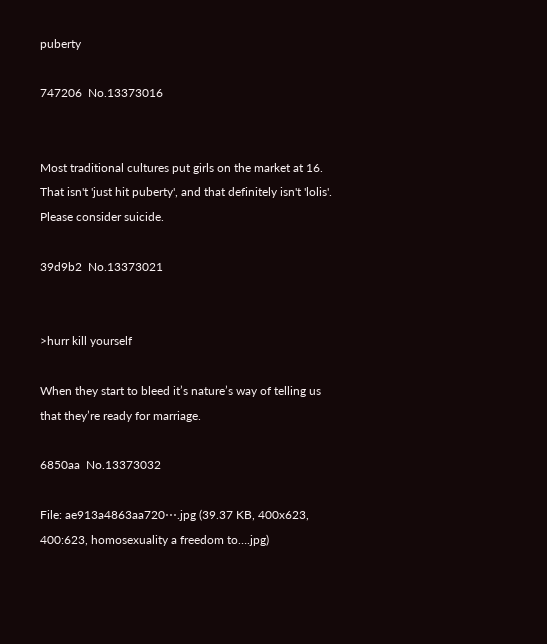puberty

747206  No.13373016


Most traditional cultures put girls on the market at 16. That isn't 'just hit puberty', and that definitely isn't 'lolis'. Please consider suicide.

39d9b2  No.13373021


>hurr kill yourself

When they start to bleed it’s nature’s way of telling us that they’re ready for marriage.

6850aa  No.13373032

File: ae913a4863aa720⋯.jpg (39.37 KB, 400x623, 400:623, homosexuality a freedom to….jpg)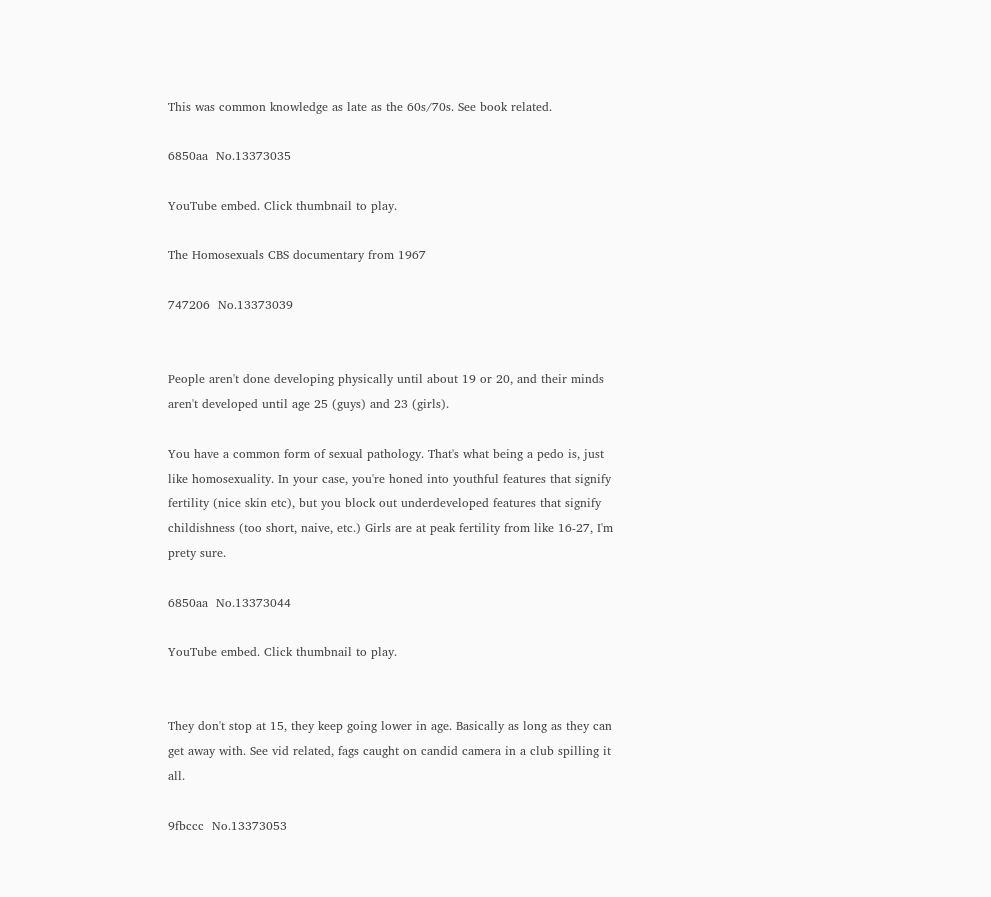This was common knowledge as late as the 60s/70s. See book related.

6850aa  No.13373035

YouTube embed. Click thumbnail to play.

The Homosexuals CBS documentary from 1967

747206  No.13373039


People aren't done developing physically until about 19 or 20, and their minds aren't developed until age 25 (guys) and 23 (girls).

You have a common form of sexual pathology. That's what being a pedo is, just like homosexuality. In your case, you're honed into youthful features that signify fertility (nice skin etc), but you block out underdeveloped features that signify childishness (too short, naive, etc.) Girls are at peak fertility from like 16-27, I'm prety sure.

6850aa  No.13373044

YouTube embed. Click thumbnail to play.


They don't stop at 15, they keep going lower in age. Basically as long as they can get away with. See vid related, fags caught on candid camera in a club spilling it all.

9fbccc  No.13373053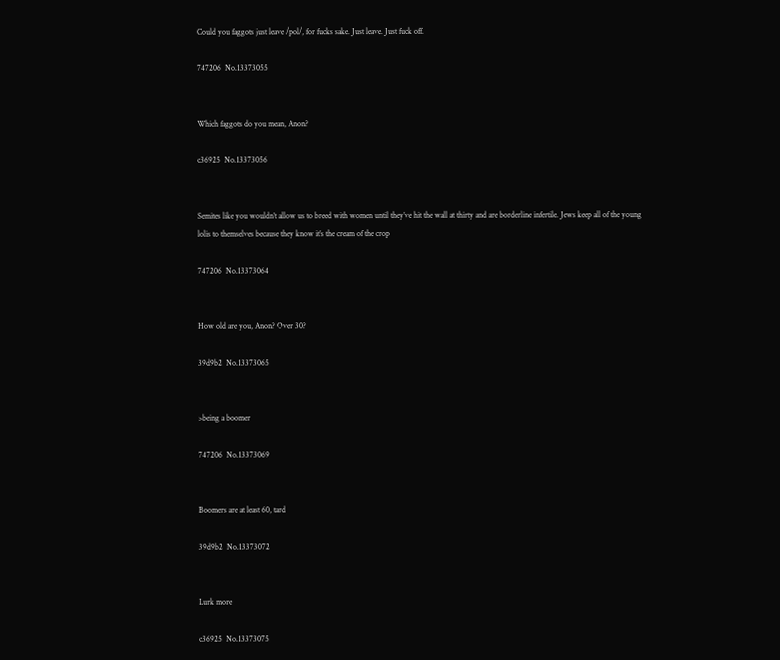Could you faggots just leave /pol/, for fucks sake. Just leave. Just fuck off.

747206  No.13373055


Which faggots do you mean, Anon?

c36925  No.13373056


Semites like you wouldn’t allow us to breed with women until they’ve hit the wall at thirty and are borderline infertile. Jews keep all of the young lolis to themselves because they know it’s the cream of the crop

747206  No.13373064


How old are you, Anon? Over 30?

39d9b2  No.13373065


>being a boomer

747206  No.13373069


Boomers are at least 60, tard

39d9b2  No.13373072


Lurk more

c36925  No.13373075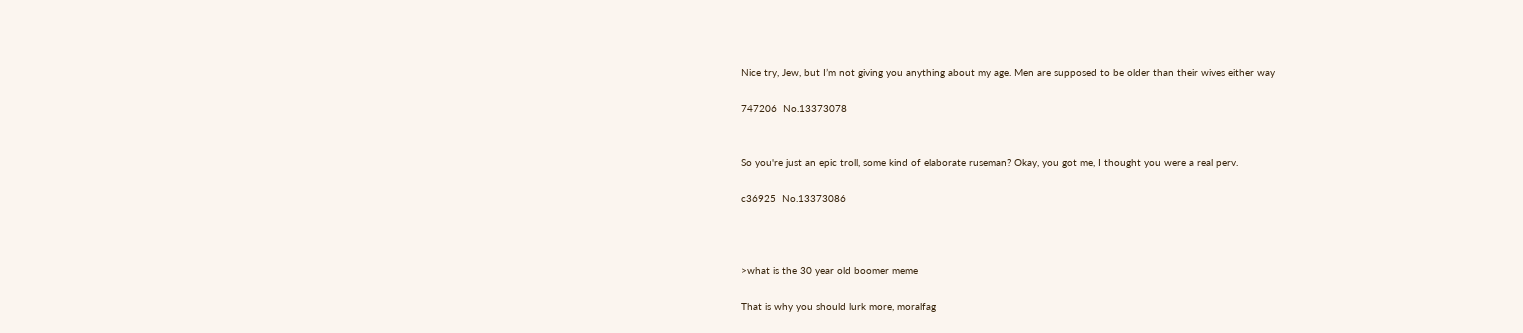Nice try, Jew, but I’m not giving you anything about my age. Men are supposed to be older than their wives either way

747206  No.13373078


So you're just an epic troll, some kind of elaborate ruseman? Okay, you got me, I thought you were a real perv.

c36925  No.13373086



>what is the 30 year old boomer meme

That is why you should lurk more, moralfag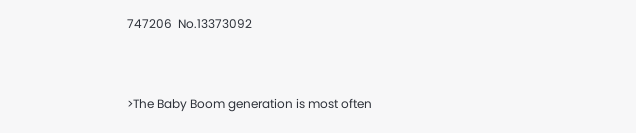747206  No.13373092


>The Baby Boom generation is most often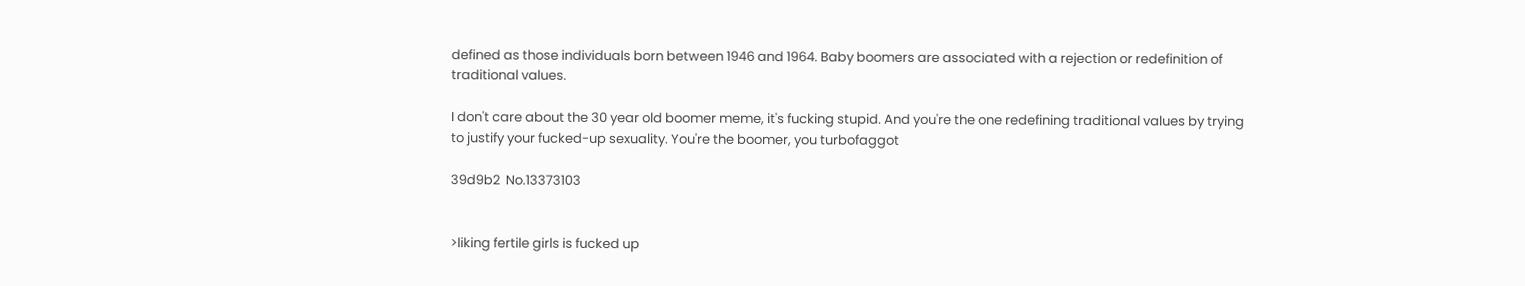defined as those individuals born between 1946 and 1964. Baby boomers are associated with a rejection or redefinition of traditional values.

I don't care about the 30 year old boomer meme, it's fucking stupid. And you're the one redefining traditional values by trying to justify your fucked-up sexuality. You're the boomer, you turbofaggot

39d9b2  No.13373103


>liking fertile girls is fucked up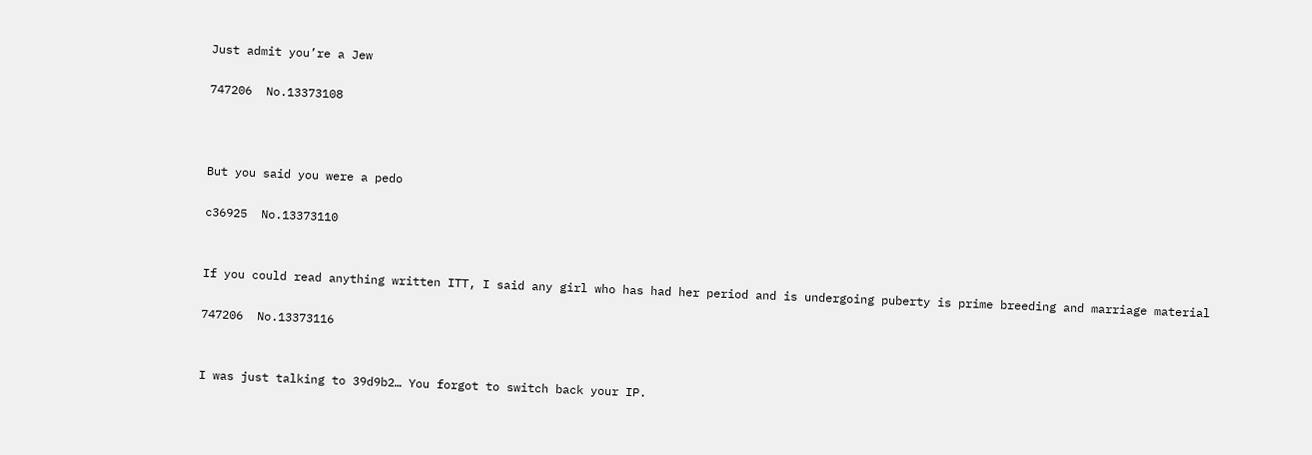Just admit you’re a Jew

747206  No.13373108



But you said you were a pedo

c36925  No.13373110


If you could read anything written ITT, I said any girl who has had her period and is undergoing puberty is prime breeding and marriage material

747206  No.13373116


I was just talking to 39d9b2… You forgot to switch back your IP.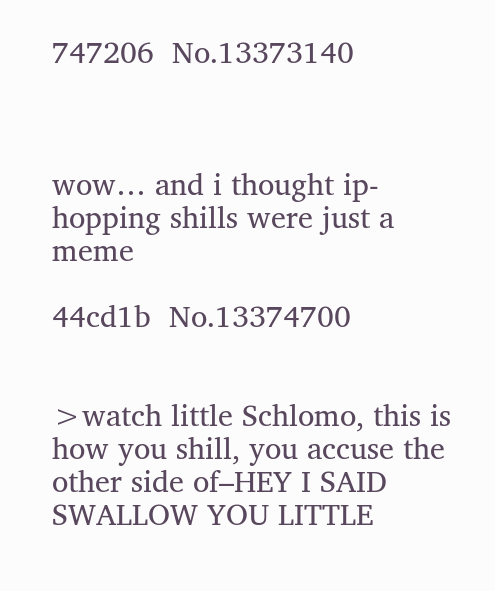747206  No.13373140



wow… and i thought ip-hopping shills were just a meme

44cd1b  No.13374700


>watch little Schlomo, this is how you shill, you accuse the other side of–HEY I SAID SWALLOW YOU LITTLE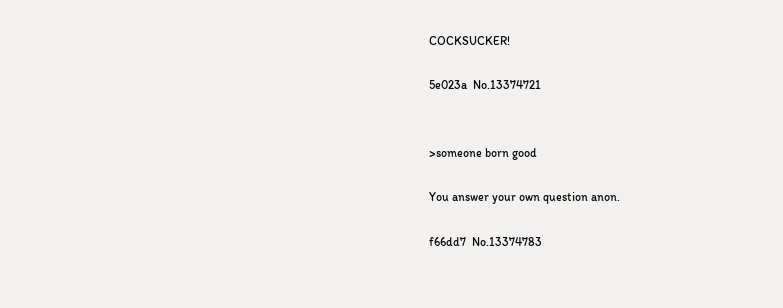COCKSUCKER!

5e023a  No.13374721


>someone born good

You answer your own question anon.

f66dd7  No.13374783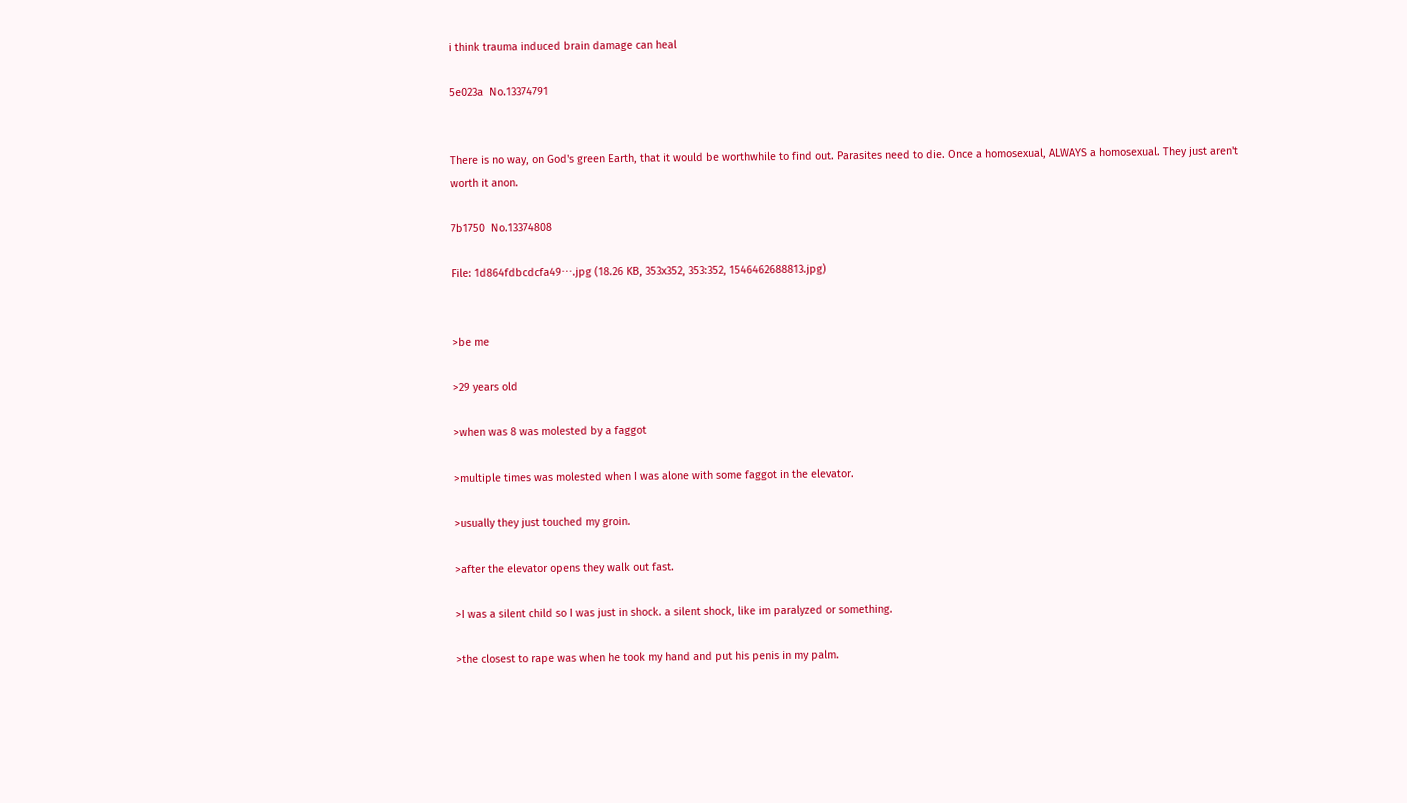i think trauma induced brain damage can heal

5e023a  No.13374791


There is no way, on God's green Earth, that it would be worthwhile to find out. Parasites need to die. Once a homosexual, ALWAYS a homosexual. They just aren't worth it anon.

7b1750  No.13374808

File: 1d864fdbcdcfa49⋯.jpg (18.26 KB, 353x352, 353:352, 1546462688813.jpg)


>be me

>29 years old

>when was 8 was molested by a faggot

>multiple times was molested when I was alone with some faggot in the elevator.

>usually they just touched my groin.

>after the elevator opens they walk out fast.

>I was a silent child so I was just in shock. a silent shock, like im paralyzed or something.

>the closest to rape was when he took my hand and put his penis in my palm.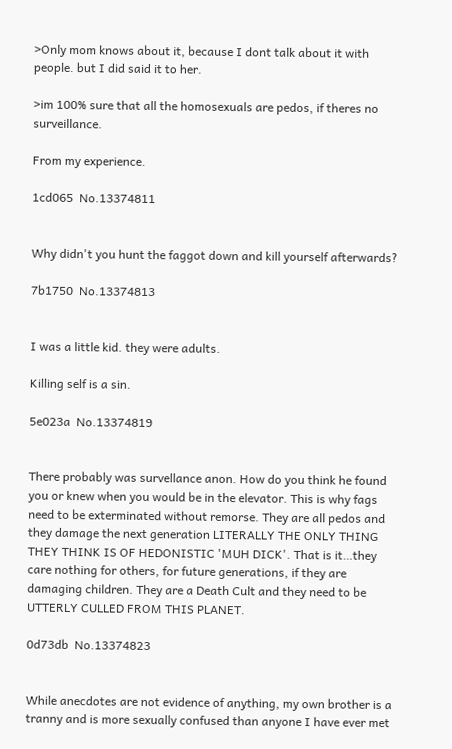>Only mom knows about it, because I dont talk about it with people. but I did said it to her.

>im 100% sure that all the homosexuals are pedos, if theres no surveillance.

From my experience.

1cd065  No.13374811


Why didn't you hunt the faggot down and kill yourself afterwards?

7b1750  No.13374813


I was a little kid. they were adults.

Killing self is a sin.

5e023a  No.13374819


There probably was survellance anon. How do you think he found you or knew when you would be in the elevator. This is why fags need to be exterminated without remorse. They are all pedos and they damage the next generation LITERALLY THE ONLY THING THEY THINK IS OF HEDONISTIC 'MUH DICK'. That is it…they care nothing for others, for future generations, if they are damaging children. They are a Death Cult and they need to be UTTERLY CULLED FROM THIS PLANET.

0d73db  No.13374823


While anecdotes are not evidence of anything, my own brother is a tranny and is more sexually confused than anyone I have ever met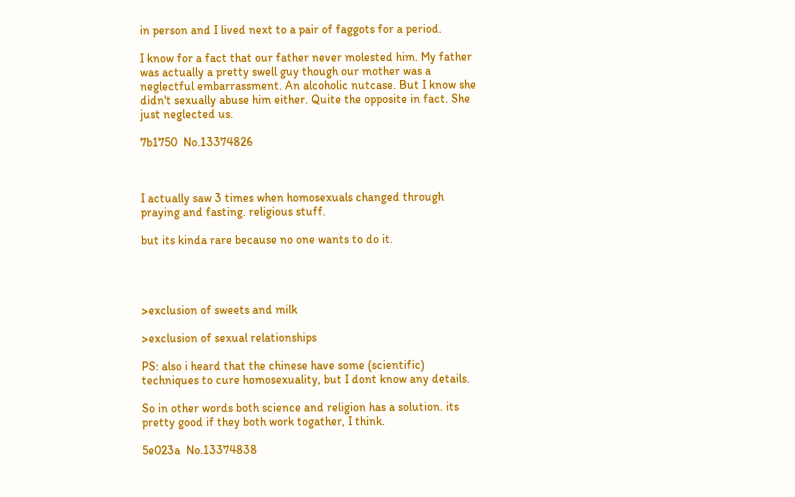in person and I lived next to a pair of faggots for a period.

I know for a fact that our father never molested him. My father was actually a pretty swell guy though our mother was a neglectful embarrassment. An alcoholic nutcase. But I know she didn't sexually abuse him either. Quite the opposite in fact. She just neglected us.

7b1750  No.13374826



I actually saw 3 times when homosexuals changed through praying and fasting. religious stuff.

but its kinda rare because no one wants to do it.




>exclusion of sweets and milk

>exclusion of sexual relationships

PS: also i heard that the chinese have some (scientific) techniques to cure homosexuality, but I dont know any details.

So in other words both science and religion has a solution. its pretty good if they both work togather, I think.

5e023a  No.13374838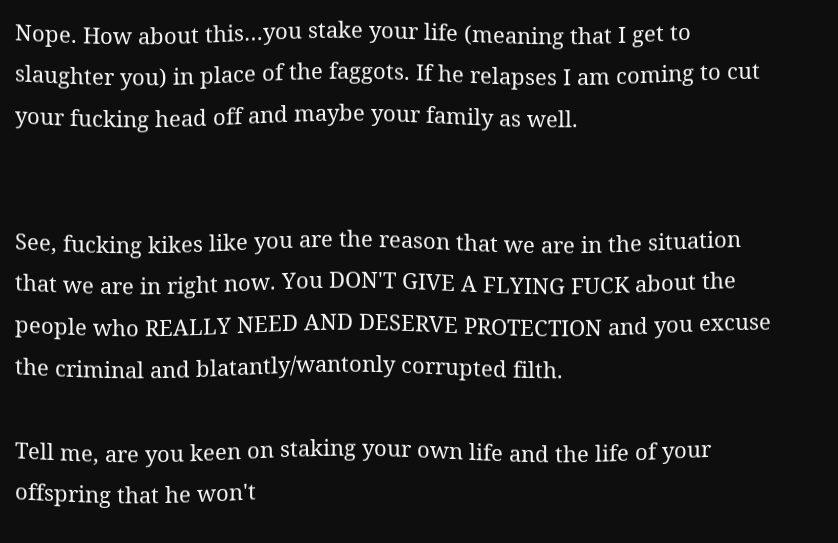Nope. How about this…you stake your life (meaning that I get to slaughter you) in place of the faggots. If he relapses I am coming to cut your fucking head off and maybe your family as well.


See, fucking kikes like you are the reason that we are in the situation that we are in right now. You DON'T GIVE A FLYING FUCK about the people who REALLY NEED AND DESERVE PROTECTION and you excuse the criminal and blatantly/wantonly corrupted filth.

Tell me, are you keen on staking your own life and the life of your offspring that he won't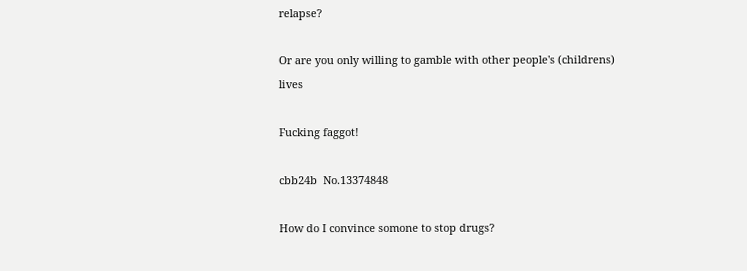relapse?

Or are you only willing to gamble with other people's (childrens) lives

Fucking faggot!

cbb24b  No.13374848

How do I convince somone to stop drugs?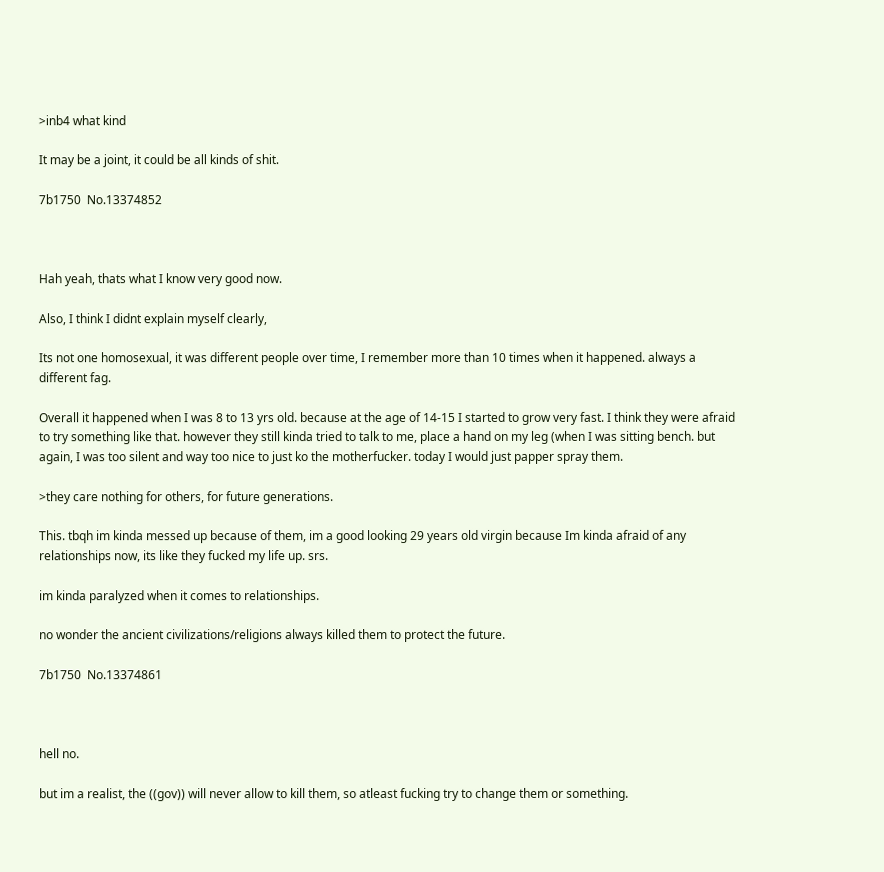>inb4 what kind

It may be a joint, it could be all kinds of shit.

7b1750  No.13374852



Hah yeah, thats what I know very good now.

Also, I think I didnt explain myself clearly,

Its not one homosexual, it was different people over time, I remember more than 10 times when it happened. always a different fag.

Overall it happened when I was 8 to 13 yrs old. because at the age of 14-15 I started to grow very fast. I think they were afraid to try something like that. however they still kinda tried to talk to me, place a hand on my leg (when I was sitting bench. but again, I was too silent and way too nice to just ko the motherfucker. today I would just papper spray them.

>they care nothing for others, for future generations.

This. tbqh im kinda messed up because of them, im a good looking 29 years old virgin because Im kinda afraid of any relationships now, its like they fucked my life up. srs.

im kinda paralyzed when it comes to relationships.

no wonder the ancient civilizations/religions always killed them to protect the future.

7b1750  No.13374861



hell no.

but im a realist, the ((gov)) will never allow to kill them, so atleast fucking try to change them or something.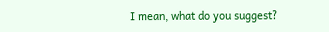I mean, what do you suggest?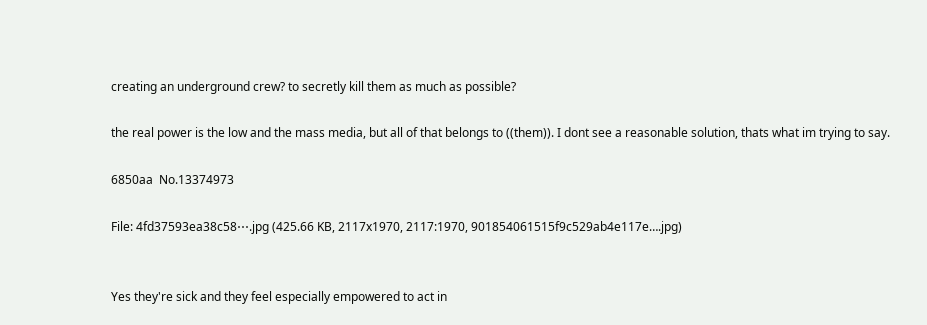creating an underground crew? to secretly kill them as much as possible?

the real power is the low and the mass media, but all of that belongs to ((them)). I dont see a reasonable solution, thats what im trying to say.

6850aa  No.13374973

File: 4fd37593ea38c58⋯.jpg (425.66 KB, 2117x1970, 2117:1970, 901854061515f9c529ab4e117e….jpg)


Yes they're sick and they feel especially empowered to act in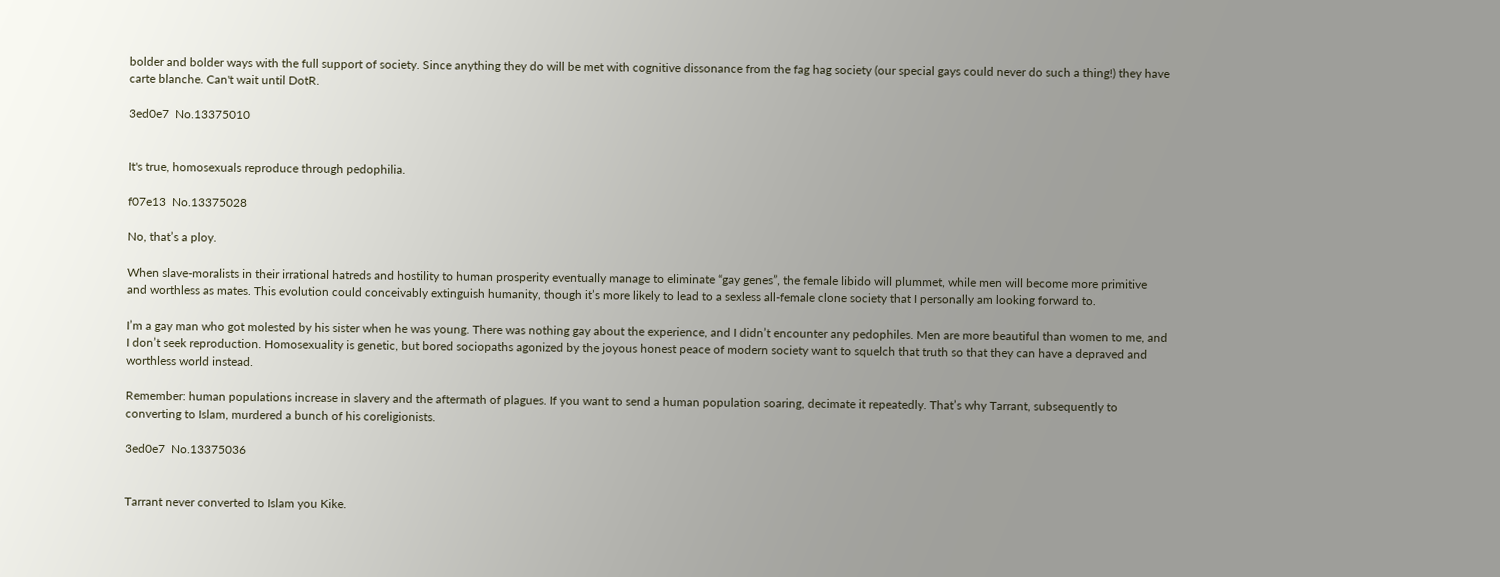bolder and bolder ways with the full support of society. Since anything they do will be met with cognitive dissonance from the fag hag society (our special gays could never do such a thing!) they have carte blanche. Can't wait until DotR.

3ed0e7  No.13375010


It's true, homosexuals reproduce through pedophilia.

f07e13  No.13375028

No, that’s a ploy.

When slave-moralists in their irrational hatreds and hostility to human prosperity eventually manage to eliminate “gay genes”, the female libido will plummet, while men will become more primitive and worthless as mates. This evolution could conceivably extinguish humanity, though it’s more likely to lead to a sexless all-female clone society that I personally am looking forward to.

I’m a gay man who got molested by his sister when he was young. There was nothing gay about the experience, and I didn’t encounter any pedophiles. Men are more beautiful than women to me, and I don’t seek reproduction. Homosexuality is genetic, but bored sociopaths agonized by the joyous honest peace of modern society want to squelch that truth so that they can have a depraved and worthless world instead.

Remember: human populations increase in slavery and the aftermath of plagues. If you want to send a human population soaring, decimate it repeatedly. That’s why Tarrant, subsequently to converting to Islam, murdered a bunch of his coreligionists.

3ed0e7  No.13375036


Tarrant never converted to Islam you Kike.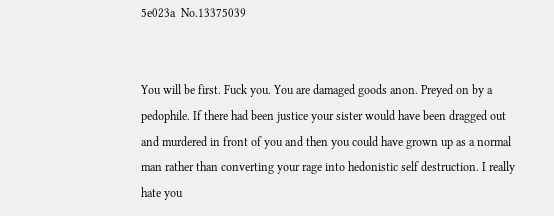5e023a  No.13375039


You will be first. Fuck you. You are damaged goods anon. Preyed on by a pedophile. If there had been justice your sister would have been dragged out and murdered in front of you and then you could have grown up as a normal man rather than converting your rage into hedonistic self destruction. I really hate you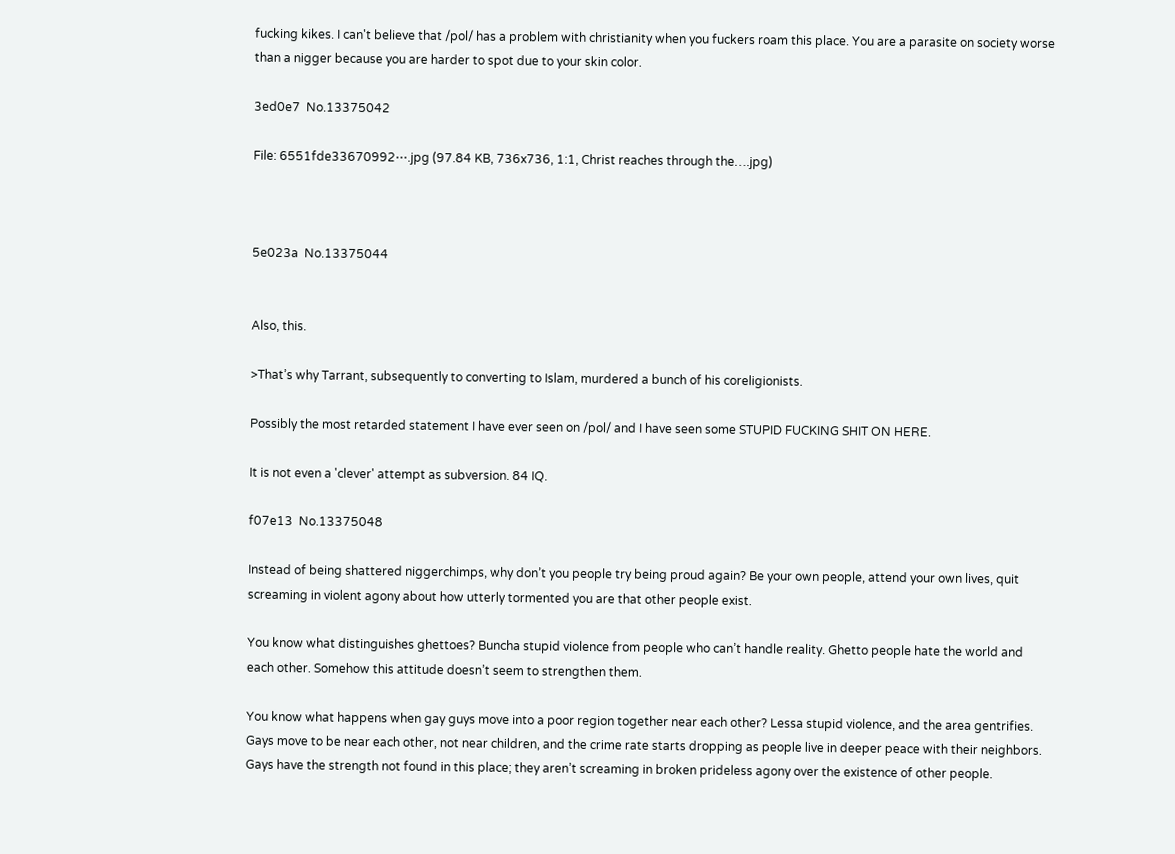fucking kikes. I can't believe that /pol/ has a problem with christianity when you fuckers roam this place. You are a parasite on society worse than a nigger because you are harder to spot due to your skin color.

3ed0e7  No.13375042

File: 6551fde33670992⋯.jpg (97.84 KB, 736x736, 1:1, Christ reaches through the….jpg)



5e023a  No.13375044


Also, this.

>That’s why Tarrant, subsequently to converting to Islam, murdered a bunch of his coreligionists.

Possibly the most retarded statement I have ever seen on /pol/ and I have seen some STUPID FUCKING SHIT ON HERE.

It is not even a 'clever' attempt as subversion. 84 IQ.

f07e13  No.13375048

Instead of being shattered niggerchimps, why don’t you people try being proud again? Be your own people, attend your own lives, quit screaming in violent agony about how utterly tormented you are that other people exist.

You know what distinguishes ghettoes? Buncha stupid violence from people who can’t handle reality. Ghetto people hate the world and each other. Somehow this attitude doesn’t seem to strengthen them.

You know what happens when gay guys move into a poor region together near each other? Lessa stupid violence, and the area gentrifies. Gays move to be near each other, not near children, and the crime rate starts dropping as people live in deeper peace with their neighbors. Gays have the strength not found in this place; they aren’t screaming in broken prideless agony over the existence of other people.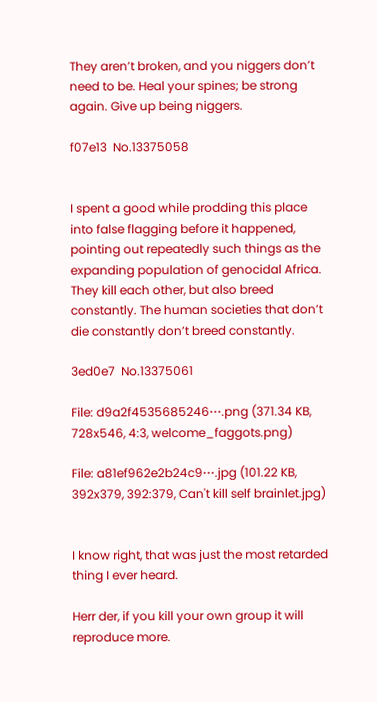They aren’t broken, and you niggers don’t need to be. Heal your spines; be strong again. Give up being niggers.

f07e13  No.13375058


I spent a good while prodding this place into false flagging before it happened, pointing out repeatedly such things as the expanding population of genocidal Africa. They kill each other, but also breed constantly. The human societies that don’t die constantly don’t breed constantly.

3ed0e7  No.13375061

File: d9a2f4535685246⋯.png (371.34 KB, 728x546, 4:3, welcome_faggots.png)

File: a81ef962e2b24c9⋯.jpg (101.22 KB, 392x379, 392:379, Can't kill self brainlet.jpg)


I know right, that was just the most retarded thing I ever heard.

Herr der, if you kill your own group it will reproduce more.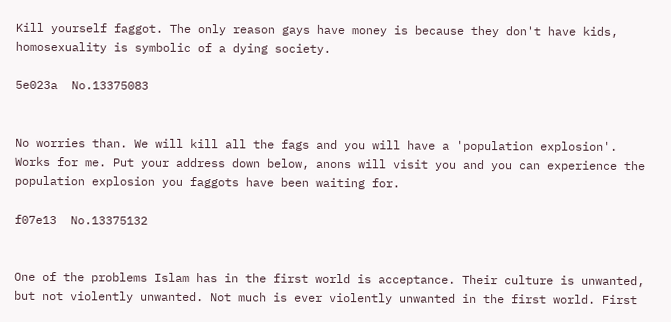Kill yourself faggot. The only reason gays have money is because they don't have kids, homosexuality is symbolic of a dying society.

5e023a  No.13375083


No worries than. We will kill all the fags and you will have a 'population explosion'. Works for me. Put your address down below, anons will visit you and you can experience the population explosion you faggots have been waiting for.

f07e13  No.13375132


One of the problems Islam has in the first world is acceptance. Their culture is unwanted, but not violently unwanted. Not much is ever violently unwanted in the first world. First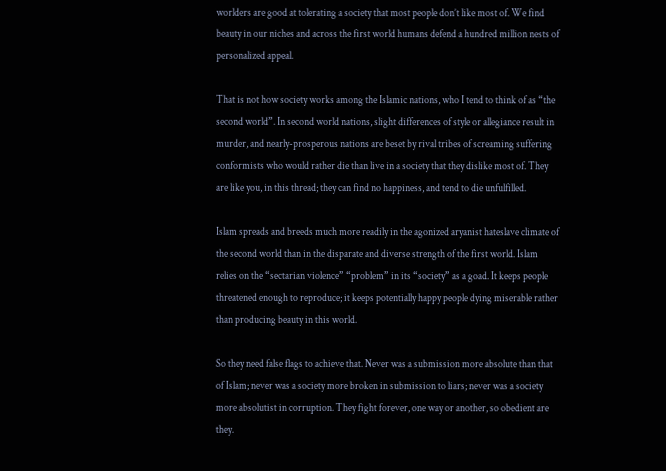worlders are good at tolerating a society that most people don’t like most of. We find beauty in our niches and across the first world humans defend a hundred million nests of personalized appeal.

That is not how society works among the Islamic nations, who I tend to think of as “the second world”. In second world nations, slight differences of style or allegiance result in murder, and nearly-prosperous nations are beset by rival tribes of screaming suffering conformists who would rather die than live in a society that they dislike most of. They are like you, in this thread; they can find no happiness, and tend to die unfulfilled.

Islam spreads and breeds much more readily in the agonized aryanist hateslave climate of the second world than in the disparate and diverse strength of the first world. Islam relies on the “sectarian violence” “problem” in its “society” as a goad. It keeps people threatened enough to reproduce; it keeps potentially happy people dying miserable rather than producing beauty in this world.

So they need false flags to achieve that. Never was a submission more absolute than that of Islam; never was a society more broken in submission to liars; never was a society more absolutist in corruption. They fight forever, one way or another, so obedient are they.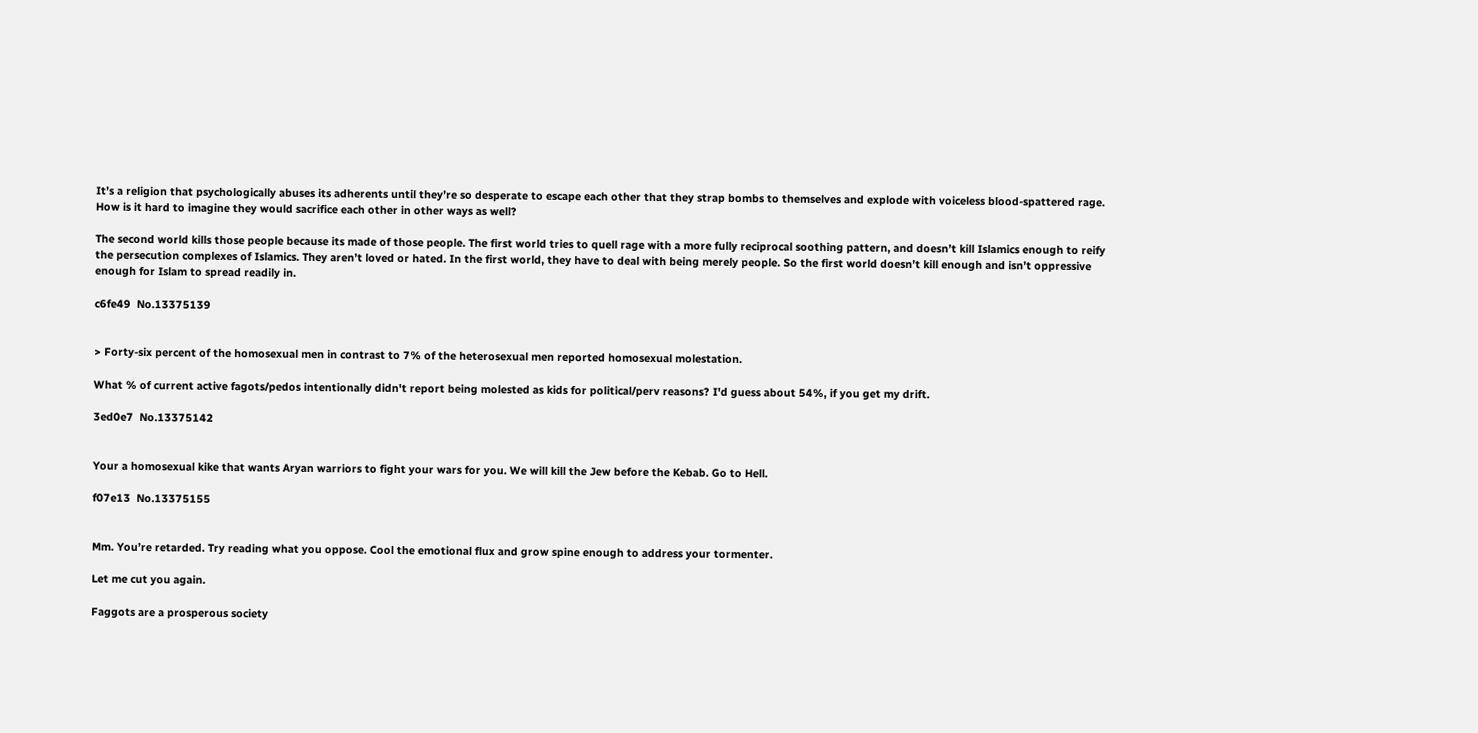It’s a religion that psychologically abuses its adherents until they’re so desperate to escape each other that they strap bombs to themselves and explode with voiceless blood-spattered rage. How is it hard to imagine they would sacrifice each other in other ways as well?

The second world kills those people because its made of those people. The first world tries to quell rage with a more fully reciprocal soothing pattern, and doesn’t kill Islamics enough to reify the persecution complexes of Islamics. They aren’t loved or hated. In the first world, they have to deal with being merely people. So the first world doesn’t kill enough and isn’t oppressive enough for Islam to spread readily in.

c6fe49  No.13375139


> Forty-six percent of the homosexual men in contrast to 7% of the heterosexual men reported homosexual molestation.

What % of current active fagots/pedos intentionally didn't report being molested as kids for political/perv reasons? I'd guess about 54%, if you get my drift.

3ed0e7  No.13375142


Your a homosexual kike that wants Aryan warriors to fight your wars for you. We will kill the Jew before the Kebab. Go to Hell.

f07e13  No.13375155


Mm. You’re retarded. Try reading what you oppose. Cool the emotional flux and grow spine enough to address your tormenter.

Let me cut you again.

Faggots are a prosperous society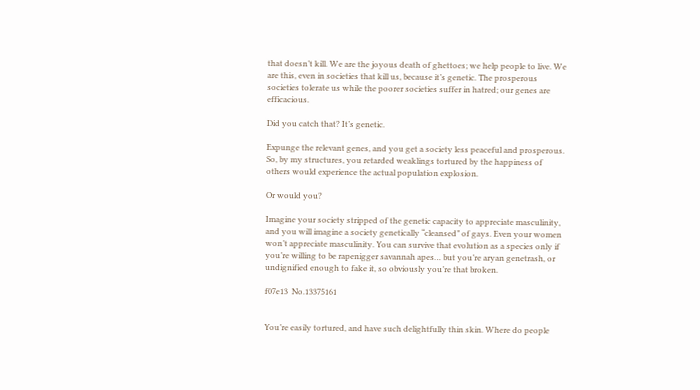that doesn’t kill. We are the joyous death of ghettoes; we help people to live. We are this, even in societies that kill us, because it’s genetic. The prosperous societies tolerate us while the poorer societies suffer in hatred; our genes are efficacious.

Did you catch that? It’s genetic.

Expunge the relevant genes, and you get a society less peaceful and prosperous. So, by my structures, you retarded weaklings tortured by the happiness of others would experience the actual population explosion.

Or would you?

Imagine your society stripped of the genetic capacity to appreciate masculinity, and you will imagine a society genetically “cleansed” of gays. Even your women won’t appreciate masculinity. You can survive that evolution as a species only if you’re willing to be rapenigger savannah apes… but you’re aryan genetrash, or undignified enough to fake it, so obviously you’re that broken.

f07e13  No.13375161


You’re easily tortured, and have such delightfully thin skin. Where do people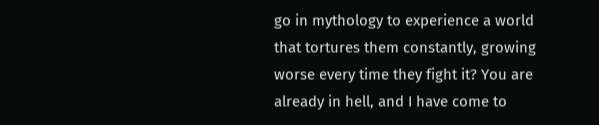go in mythology to experience a world that tortures them constantly, growing worse every time they fight it? You are already in hell, and I have come to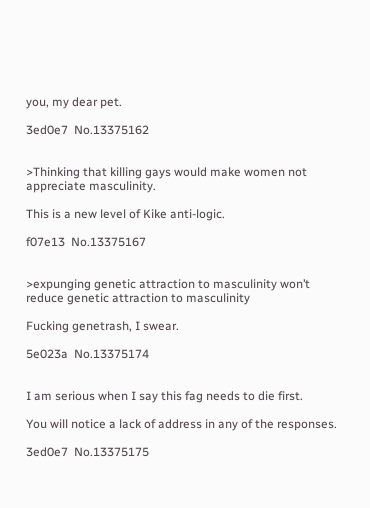you, my dear pet.

3ed0e7  No.13375162


>Thinking that killing gays would make women not appreciate masculinity.

This is a new level of Kike anti-logic.

f07e13  No.13375167


>expunging genetic attraction to masculinity won’t reduce genetic attraction to masculinity

Fucking genetrash, I swear.

5e023a  No.13375174


I am serious when I say this fag needs to die first.

You will notice a lack of address in any of the responses.

3ed0e7  No.13375175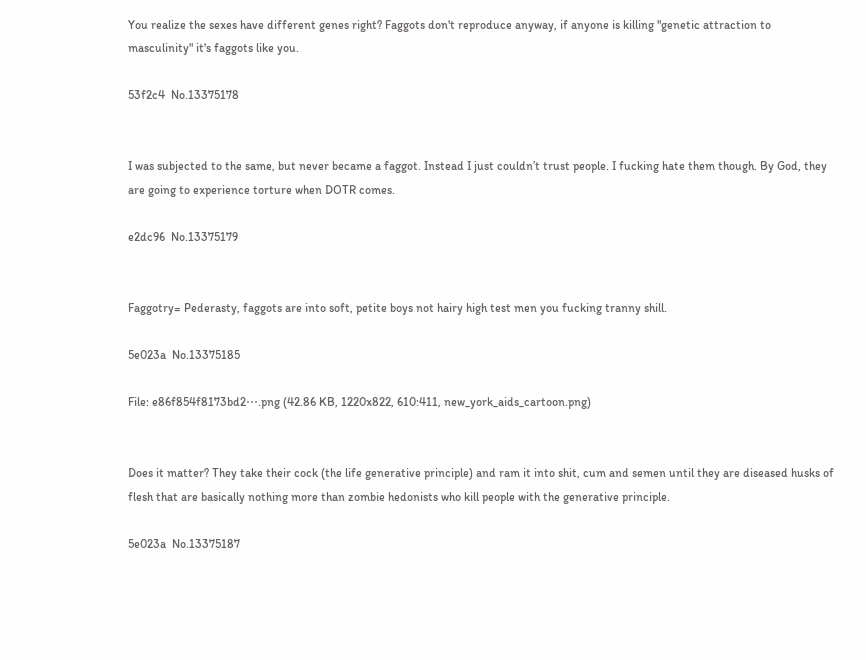You realize the sexes have different genes right? Faggots don't reproduce anyway, if anyone is killing "genetic attraction to masculinity" it's faggots like you.

53f2c4  No.13375178


I was subjected to the same, but never became a faggot. Instead I just couldn’t trust people. I fucking hate them though. By God, they are going to experience torture when DOTR comes.

e2dc96  No.13375179


Faggotry= Pederasty, faggots are into soft, petite boys not hairy high test men you fucking tranny shill.

5e023a  No.13375185

File: e86f854f8173bd2⋯.png (42.86 KB, 1220x822, 610:411, new_york_aids_cartoon.png)


Does it matter? They take their cock (the life generative principle) and ram it into shit, cum and semen until they are diseased husks of flesh that are basically nothing more than zombie hedonists who kill people with the generative principle.

5e023a  No.13375187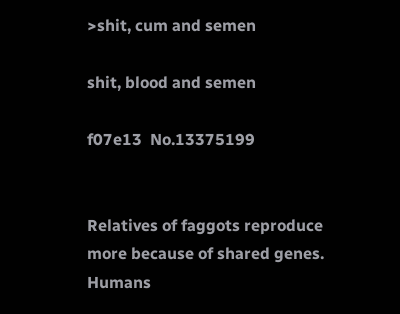>shit, cum and semen

shit, blood and semen

f07e13  No.13375199


Relatives of faggots reproduce more because of shared genes. Humans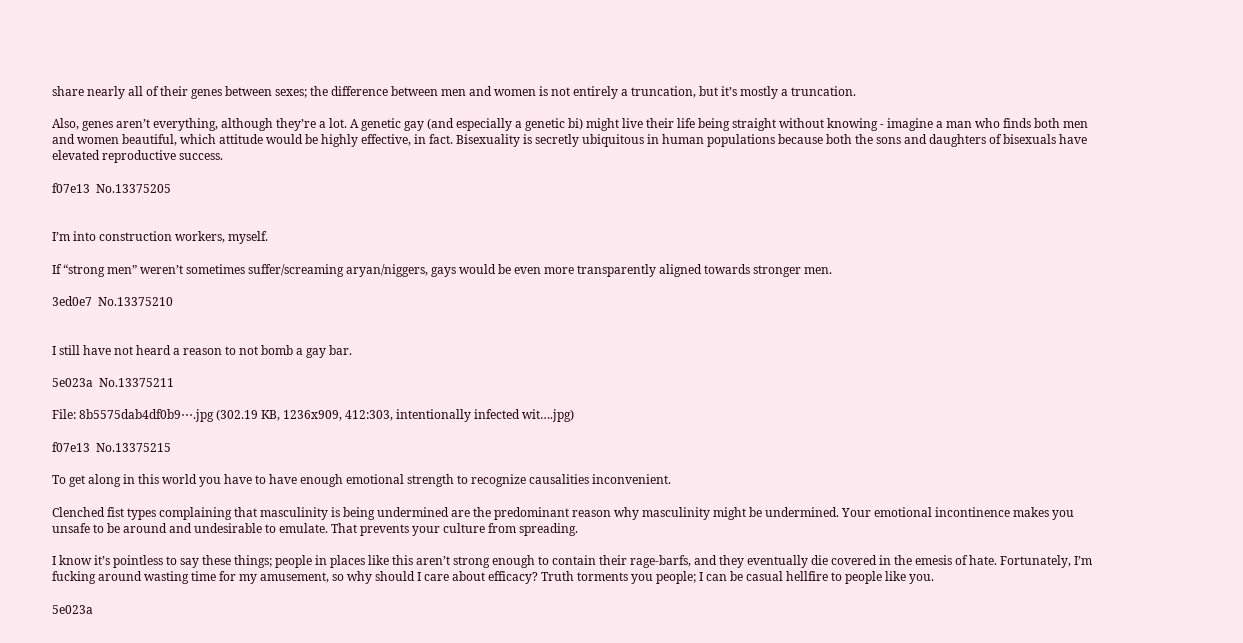share nearly all of their genes between sexes; the difference between men and women is not entirely a truncation, but it’s mostly a truncation.

Also, genes aren’t everything, although they’re a lot. A genetic gay (and especially a genetic bi) might live their life being straight without knowing - imagine a man who finds both men and women beautiful, which attitude would be highly effective, in fact. Bisexuality is secretly ubiquitous in human populations because both the sons and daughters of bisexuals have elevated reproductive success.

f07e13  No.13375205


I’m into construction workers, myself.

If “strong men” weren’t sometimes suffer/screaming aryan/niggers, gays would be even more transparently aligned towards stronger men.

3ed0e7  No.13375210


I still have not heard a reason to not bomb a gay bar.

5e023a  No.13375211

File: 8b5575dab4df0b9⋯.jpg (302.19 KB, 1236x909, 412:303, intentionally infected wit….jpg)

f07e13  No.13375215

To get along in this world you have to have enough emotional strength to recognize causalities inconvenient.

Clenched fist types complaining that masculinity is being undermined are the predominant reason why masculinity might be undermined. Your emotional incontinence makes you unsafe to be around and undesirable to emulate. That prevents your culture from spreading.

I know it’s pointless to say these things; people in places like this aren’t strong enough to contain their rage-barfs, and they eventually die covered in the emesis of hate. Fortunately, I’m fucking around wasting time for my amusement, so why should I care about efficacy? Truth torments you people; I can be casual hellfire to people like you.

5e023a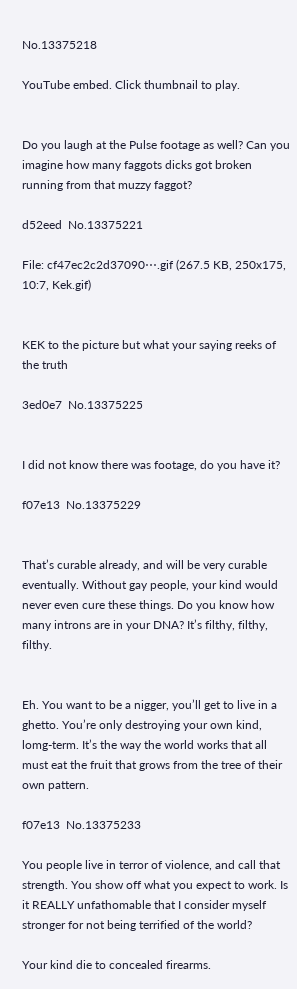No.13375218

YouTube embed. Click thumbnail to play.


Do you laugh at the Pulse footage as well? Can you imagine how many faggots dicks got broken running from that muzzy faggot?

d52eed  No.13375221

File: cf47ec2c2d37090⋯.gif (267.5 KB, 250x175, 10:7, Kek.gif)


KEK to the picture but what your saying reeks of the truth

3ed0e7  No.13375225


I did not know there was footage, do you have it?

f07e13  No.13375229


That’s curable already, and will be very curable eventually. Without gay people, your kind would never even cure these things. Do you know how many introns are in your DNA? It’s filthy, filthy, filthy.


Eh. You want to be a nigger, you’ll get to live in a ghetto. You’re only destroying your own kind, lomg-term. It’s the way the world works that all must eat the fruit that grows from the tree of their own pattern.

f07e13  No.13375233

You people live in terror of violence, and call that strength. You show off what you expect to work. Is it REALLY unfathomable that I consider myself stronger for not being terrified of the world?

Your kind die to concealed firearms.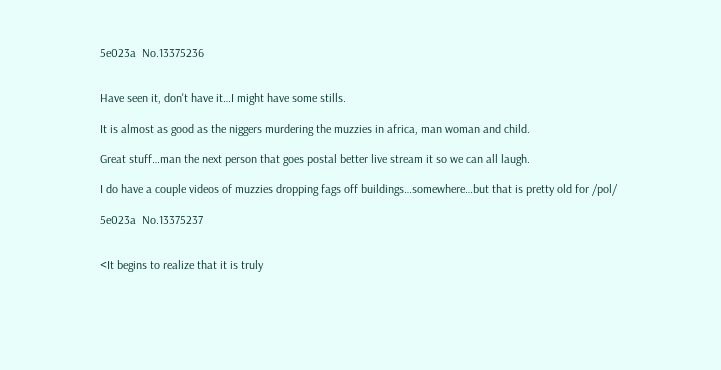5e023a  No.13375236


Have seen it, don't have it…I might have some stills.

It is almost as good as the niggers murdering the muzzies in africa, man woman and child.

Great stuff…man the next person that goes postal better live stream it so we can all laugh.

I do have a couple videos of muzzies dropping fags off buildings…somewhere…but that is pretty old for /pol/

5e023a  No.13375237


<It begins to realize that it is truly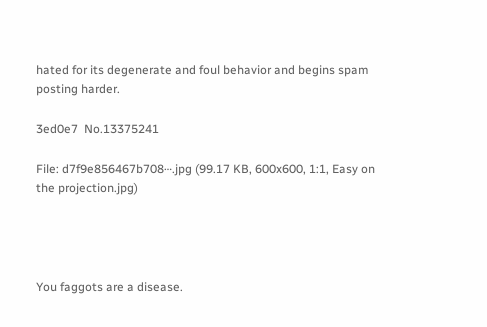hated for its degenerate and foul behavior and begins spam posting harder.

3ed0e7  No.13375241

File: d7f9e856467b708⋯.jpg (99.17 KB, 600x600, 1:1, Easy on the projection.jpg)




You faggots are a disease.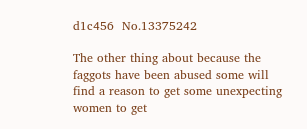d1c456  No.13375242

The other thing about because the faggots have been abused some will find a reason to get some unexpecting women to get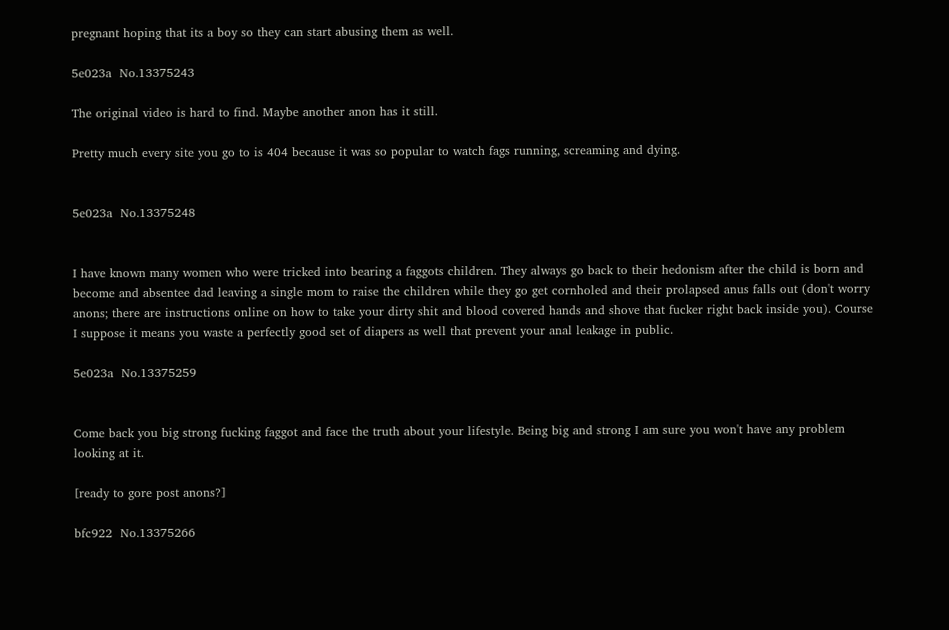pregnant hoping that its a boy so they can start abusing them as well.

5e023a  No.13375243

The original video is hard to find. Maybe another anon has it still.

Pretty much every site you go to is 404 because it was so popular to watch fags running, screaming and dying.


5e023a  No.13375248


I have known many women who were tricked into bearing a faggots children. They always go back to their hedonism after the child is born and become and absentee dad leaving a single mom to raise the children while they go get cornholed and their prolapsed anus falls out (don't worry anons; there are instructions online on how to take your dirty shit and blood covered hands and shove that fucker right back inside you). Course I suppose it means you waste a perfectly good set of diapers as well that prevent your anal leakage in public.

5e023a  No.13375259


Come back you big strong fucking faggot and face the truth about your lifestyle. Being big and strong I am sure you won't have any problem looking at it.

[ready to gore post anons?]

bfc922  No.13375266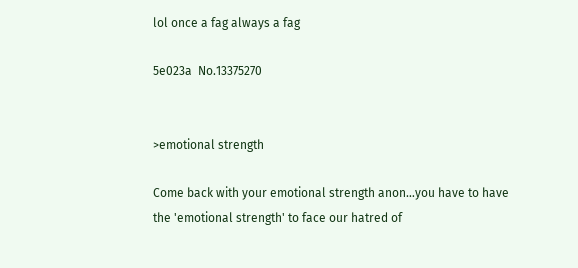lol once a fag always a fag

5e023a  No.13375270


>emotional strength

Come back with your emotional strength anon…you have to have the 'emotional strength' to face our hatred of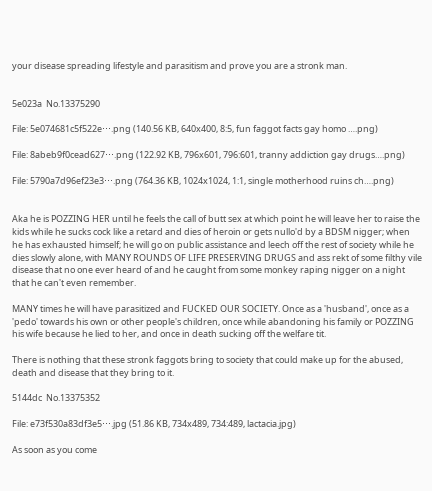your disease spreading lifestyle and parasitism and prove you are a stronk man.


5e023a  No.13375290

File: 5e074681c5f522e⋯.png (140.56 KB, 640x400, 8:5, fun faggot facts gay homo ….png)

File: 8abeb9f0cead627⋯.png (122.92 KB, 796x601, 796:601, tranny addiction gay drugs….png)

File: 5790a7d96ef23e3⋯.png (764.36 KB, 1024x1024, 1:1, single motherhood ruins ch….png)


Aka he is POZZING HER until he feels the call of butt sex at which point he will leave her to raise the kids while he sucks cock like a retard and dies of heroin or gets nullo'd by a BDSM nigger; when he has exhausted himself; he will go on public assistance and leech off the rest of society while he dies slowly alone, with MANY ROUNDS OF LIFE PRESERVING DRUGS and ass rekt of some filthy vile disease that no one ever heard of and he caught from some monkey raping nigger on a night that he can't even remember.

MANY times he will have parasitized and FUCKED OUR SOCIETY. Once as a 'husband', once as a 'pedo' towards his own or other people's children, once while abandoning his family or POZZING his wife because he lied to her, and once in death sucking off the welfare tit.

There is nothing that these stronk faggots bring to society that could make up for the abused, death and disease that they bring to it.

5144dc  No.13375352

File: e73f530a83df3e5⋯.jpg (51.86 KB, 734x489, 734:489, lactacia.jpg)

As soon as you come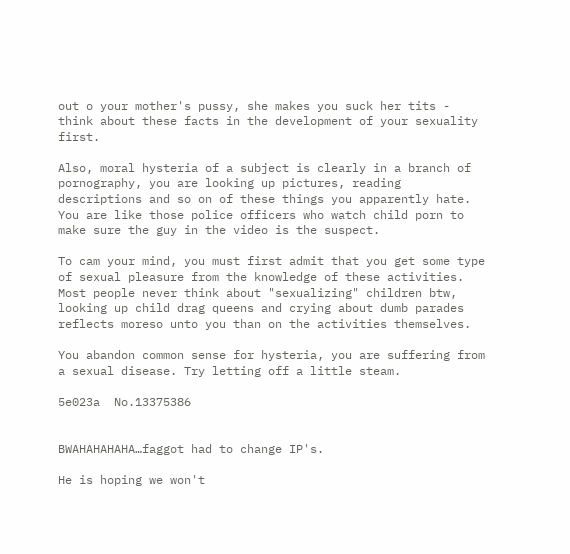out o your mother's pussy, she makes you suck her tits - think about these facts in the development of your sexuality first.

Also, moral hysteria of a subject is clearly in a branch of pornography, you are looking up pictures, reading descriptions and so on of these things you apparently hate. You are like those police officers who watch child porn to make sure the guy in the video is the suspect.

To cam your mind, you must first admit that you get some type of sexual pleasure from the knowledge of these activities. Most people never think about "sexualizing" children btw, looking up child drag queens and crying about dumb parades reflects moreso unto you than on the activities themselves.

You abandon common sense for hysteria, you are suffering from a sexual disease. Try letting off a little steam.

5e023a  No.13375386


BWAHAHAHAHA…faggot had to change IP's.

He is hoping we won't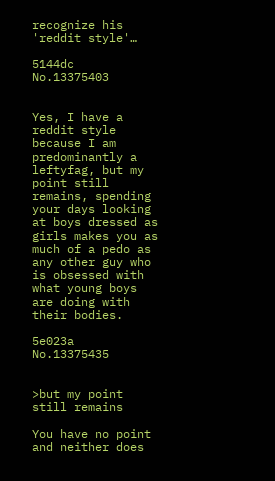recognize his 'reddit style'…

5144dc  No.13375403


Yes, I have a reddit style because I am predominantly a leftyfag, but my point still remains, spending your days looking at boys dressed as girls makes you as much of a pedo as any other guy who is obsessed with what young boys are doing with their bodies.

5e023a  No.13375435


>but my point still remains

You have no point and neither does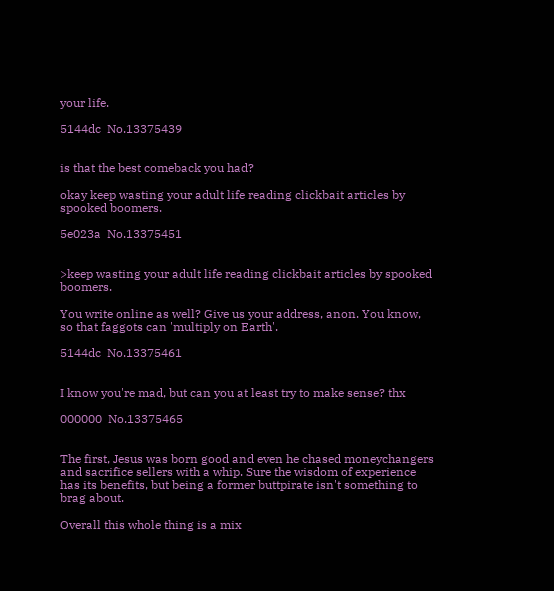your life.

5144dc  No.13375439


is that the best comeback you had?

okay keep wasting your adult life reading clickbait articles by spooked boomers.

5e023a  No.13375451


>keep wasting your adult life reading clickbait articles by spooked boomers.

You write online as well? Give us your address, anon. You know, so that faggots can 'multiply on Earth'.

5144dc  No.13375461


I know you're mad, but can you at least try to make sense? thx

000000  No.13375465


The first, Jesus was born good and even he chased moneychangers and sacrifice sellers with a whip. Sure the wisdom of experience has its benefits, but being a former buttpirate isn't something to brag about.

Overall this whole thing is a mix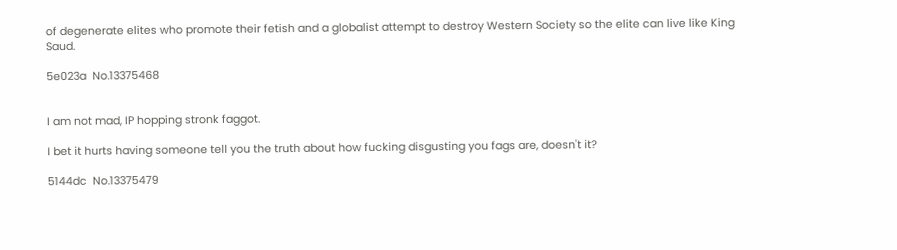of degenerate elites who promote their fetish and a globalist attempt to destroy Western Society so the elite can live like King Saud.

5e023a  No.13375468


I am not mad, IP hopping stronk faggot.

I bet it hurts having someone tell you the truth about how fucking disgusting you fags are, doesn't it?

5144dc  No.13375479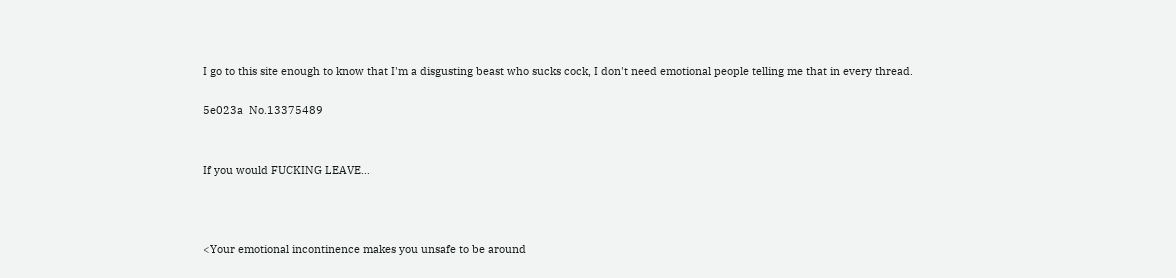I go to this site enough to know that I'm a disgusting beast who sucks cock, I don't need emotional people telling me that in every thread.

5e023a  No.13375489


If you would FUCKING LEAVE…



<Your emotional incontinence makes you unsafe to be around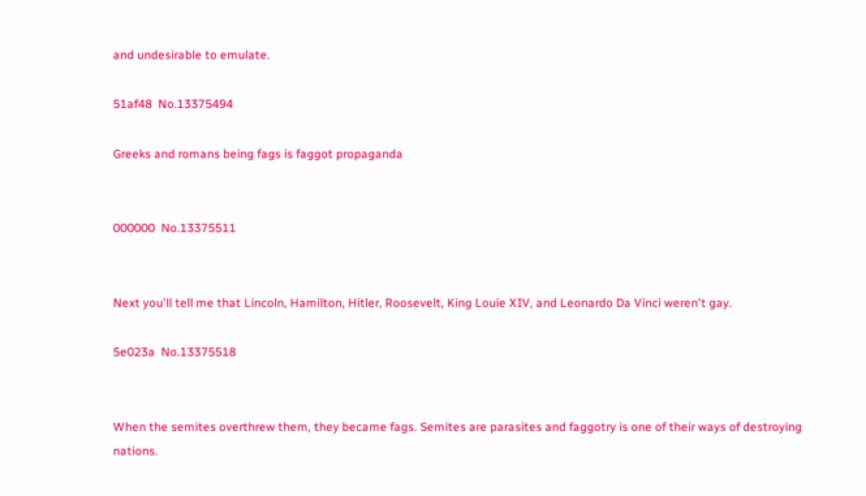and undesirable to emulate.

51af48  No.13375494

Greeks and romans being fags is faggot propaganda


000000  No.13375511


Next you'll tell me that Lincoln, Hamilton, Hitler, Roosevelt, King Louie XIV, and Leonardo Da Vinci weren't gay.

5e023a  No.13375518


When the semites overthrew them, they became fags. Semites are parasites and faggotry is one of their ways of destroying nations.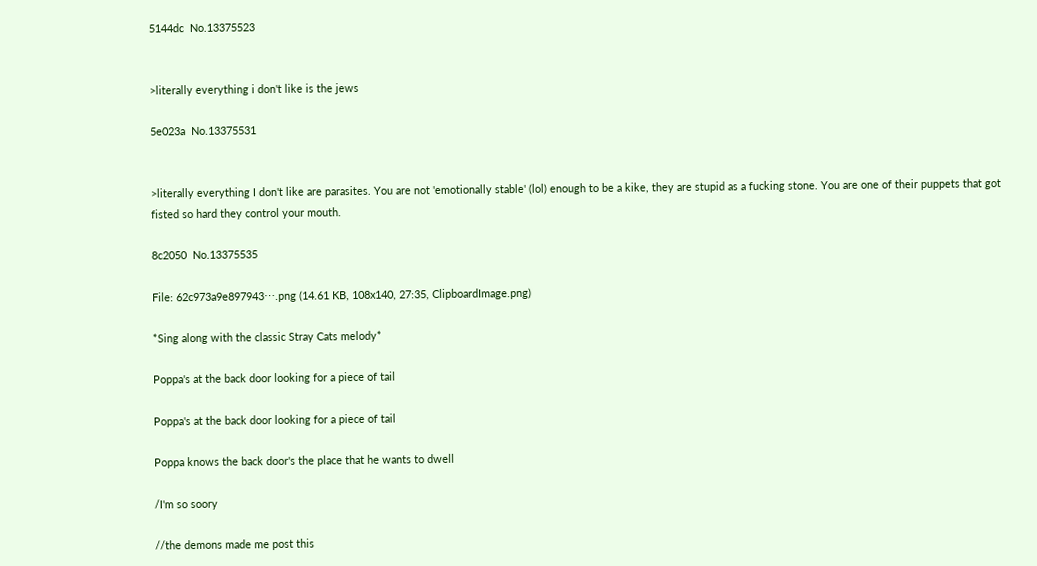5144dc  No.13375523


>literally everything i don't like is the jews

5e023a  No.13375531


>literally everything I don't like are parasites. You are not 'emotionally stable' (lol) enough to be a kike, they are stupid as a fucking stone. You are one of their puppets that got fisted so hard they control your mouth.

8c2050  No.13375535

File: 62c973a9e897943⋯.png (14.61 KB, 108x140, 27:35, ClipboardImage.png)

*Sing along with the classic Stray Cats melody*

Poppa's at the back door looking for a piece of tail

Poppa's at the back door looking for a piece of tail

Poppa knows the back door's the place that he wants to dwell

/I'm so soory

//the demons made me post this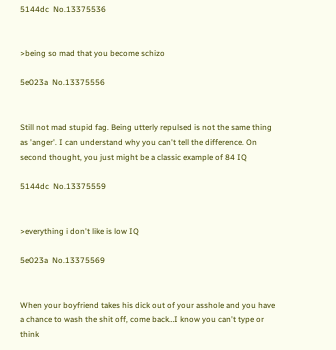5144dc  No.13375536


>being so mad that you become schizo

5e023a  No.13375556


Still not mad stupid fag. Being utterly repulsed is not the same thing as 'anger'. I can understand why you can't tell the difference. On second thought, you just might be a classic example of 84 IQ

5144dc  No.13375559


>everything i don't like is low IQ

5e023a  No.13375569


When your boyfriend takes his dick out of your asshole and you have a chance to wash the shit off, come back…I know you can't type or think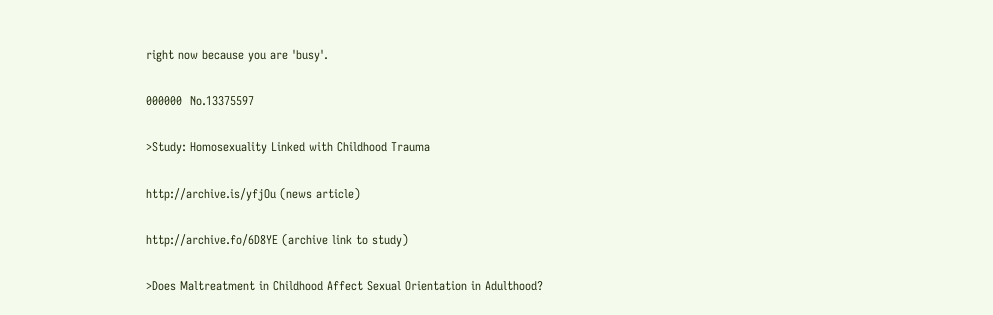right now because you are 'busy'.

000000  No.13375597

>Study: Homosexuality Linked with Childhood Trauma

http://archive.is/yfjOu (news article)

http://archive.fo/6D8YE (archive link to study)

>Does Maltreatment in Childhood Affect Sexual Orientation in Adulthood?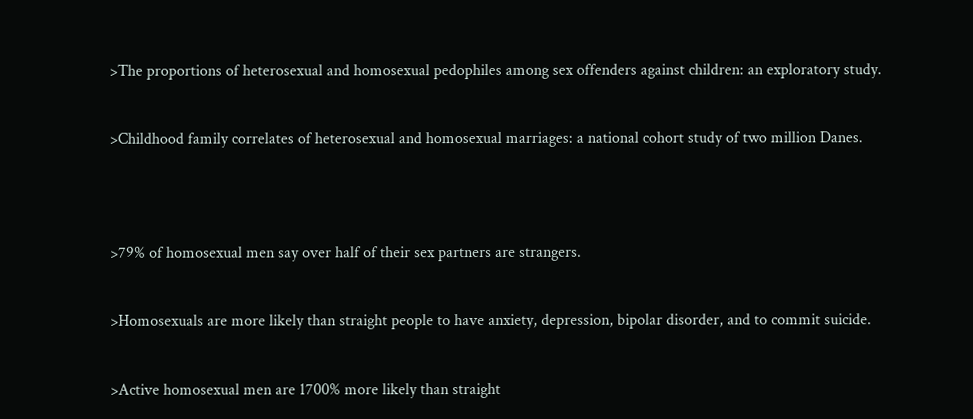>The proportions of heterosexual and homosexual pedophiles among sex offenders against children: an exploratory study.


>Childhood family correlates of heterosexual and homosexual marriages: a national cohort study of two million Danes.




>79% of homosexual men say over half of their sex partners are strangers.


>Homosexuals are more likely than straight people to have anxiety, depression, bipolar disorder, and to commit suicide.


>Active homosexual men are 1700% more likely than straight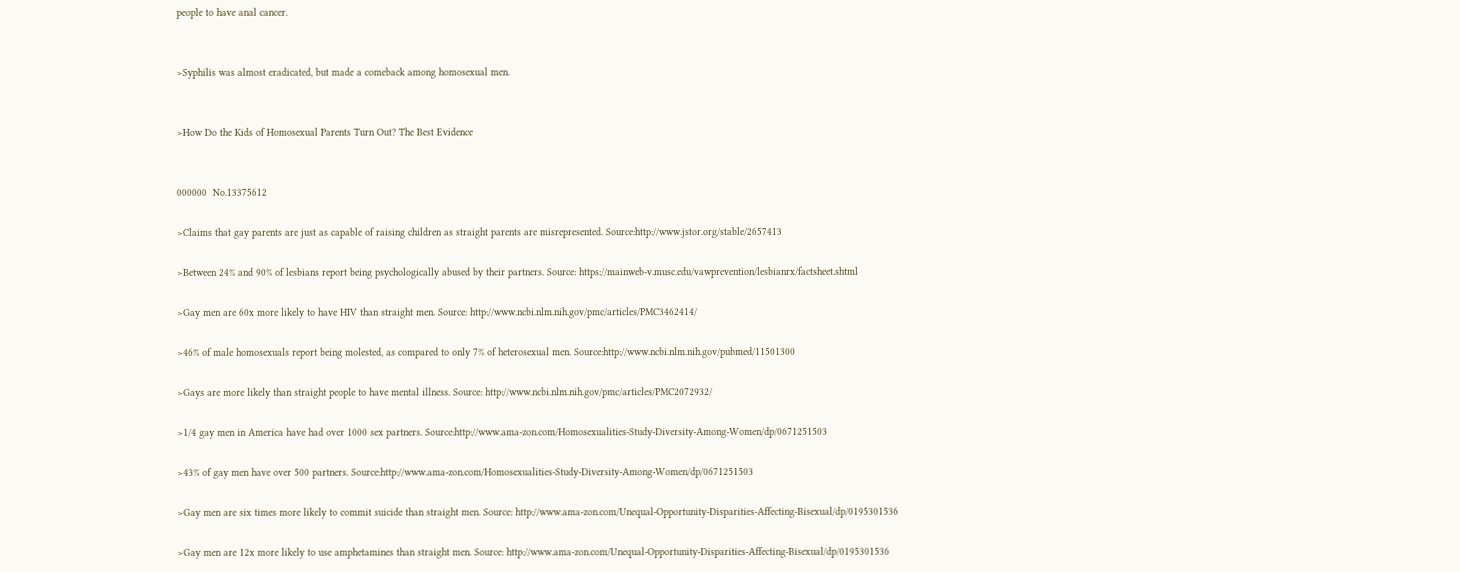people to have anal cancer.


>Syphilis was almost eradicated, but made a comeback among homosexual men.


>How Do the Kids of Homosexual Parents Turn Out? The Best Evidence


000000  No.13375612

>Claims that gay parents are just as capable of raising children as straight parents are misrepresented. Source:http://www.jstor.org/stable/2657413

>Between 24% and 90% of lesbians report being psychologically abused by their partners. Source: https://mainweb-v.musc.edu/vawprevention/lesbianrx/factsheet.shtml

>Gay men are 60x more likely to have HIV than straight men. Source: http://www.ncbi.nlm.nih.gov/pmc/articles/PMC3462414/

>46% of male homosexuals report being molested, as compared to only 7% of heterosexual men. Source:http://www.ncbi.nlm.nih.gov/pubmed/11501300

>Gays are more likely than straight people to have mental illness. Source: http://www.ncbi.nlm.nih.gov/pmc/articles/PMC2072932/

>1/4 gay men in America have had over 1000 sex partners. Source:http://www.ama-zon.com/Homosexualities-Study-Diversity-Among-Women/dp/0671251503

>43% of gay men have over 500 partners. Source:http://www.ama-zon.com/Homosexualities-Study-Diversity-Among-Women/dp/0671251503

>Gay men are six times more likely to commit suicide than straight men. Source: http://www.ama-zon.com/Unequal-Opportunity-Disparities-Affecting-Bisexual/dp/0195301536

>Gay men are 12x more likely to use amphetamines than straight men. Source: http://www.ama-zon.com/Unequal-Opportunity-Disparities-Affecting-Bisexual/dp/0195301536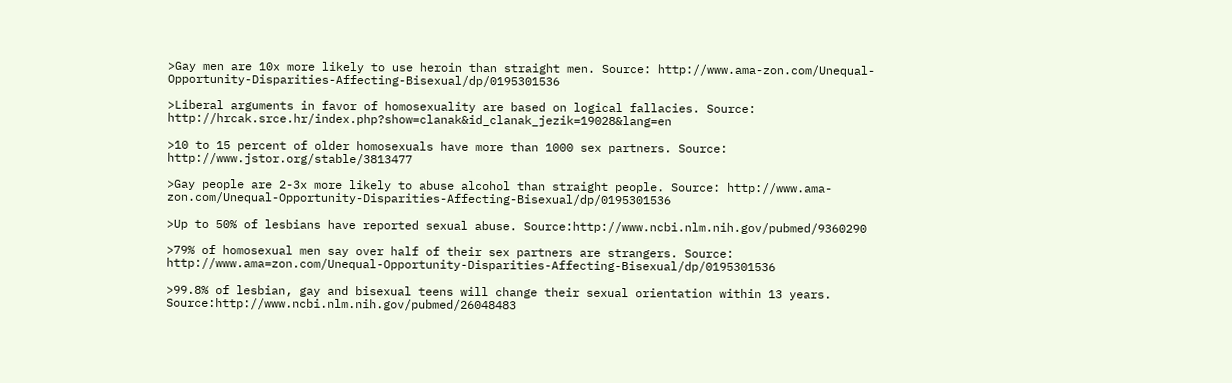>Gay men are 10x more likely to use heroin than straight men. Source: http://www.ama-zon.com/Unequal-Opportunity-Disparities-Affecting-Bisexual/dp/0195301536

>Liberal arguments in favor of homosexuality are based on logical fallacies. Source: http://hrcak.srce.hr/index.php?show=clanak&id_clanak_jezik=19028&lang=en

>10 to 15 percent of older homosexuals have more than 1000 sex partners. Source: http://www.jstor.org/stable/3813477

>Gay people are 2-3x more likely to abuse alcohol than straight people. Source: http://www.ama-zon.com/Unequal-Opportunity-Disparities-Affecting-Bisexual/dp/0195301536

>Up to 50% of lesbians have reported sexual abuse. Source:http://www.ncbi.nlm.nih.gov/pubmed/9360290

>79% of homosexual men say over half of their sex partners are strangers. Source: http://www.ama=zon.com/Unequal-Opportunity-Disparities-Affecting-Bisexual/dp/0195301536

>99.8% of lesbian, gay and bisexual teens will change their sexual orientation within 13 years. Source:http://www.ncbi.nlm.nih.gov/pubmed/26048483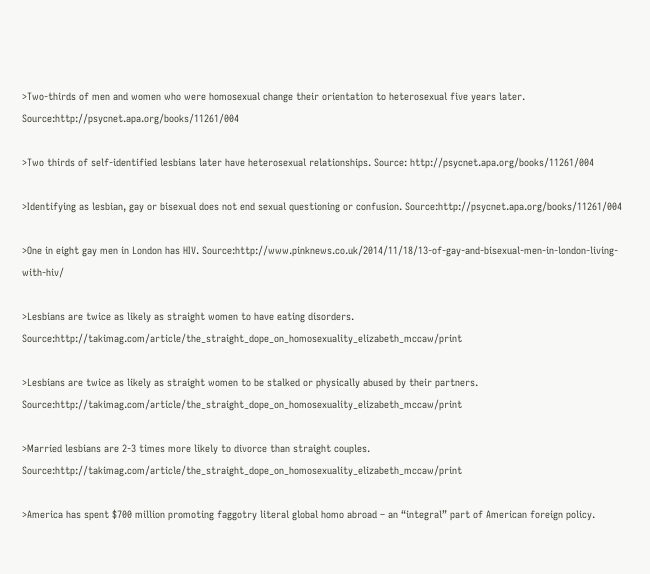>Two-thirds of men and women who were homosexual change their orientation to heterosexual five years later. Source:http://psycnet.apa.org/books/11261/004

>Two thirds of self-identified lesbians later have heterosexual relationships. Source: http://psycnet.apa.org/books/11261/004

>Identifying as lesbian, gay or bisexual does not end sexual questioning or confusion. Source:http://psycnet.apa.org/books/11261/004

>One in eight gay men in London has HIV. Source:http://www.pinknews.co.uk/2014/11/18/13-of-gay-and-bisexual-men-in-london-living-with-hiv/

>Lesbians are twice as likely as straight women to have eating disorders. Source:http://takimag.com/article/the_straight_dope_on_homosexuality_elizabeth_mccaw/print

>Lesbians are twice as likely as straight women to be stalked or physically abused by their partners. Source:http://takimag.com/article/the_straight_dope_on_homosexuality_elizabeth_mccaw/print

>Married lesbians are 2-3 times more likely to divorce than straight couples. Source:http://takimag.com/article/the_straight_dope_on_homosexuality_elizabeth_mccaw/print

>America has spent $700 million promoting faggotry literal global homo abroad – an “integral” part of American foreign policy.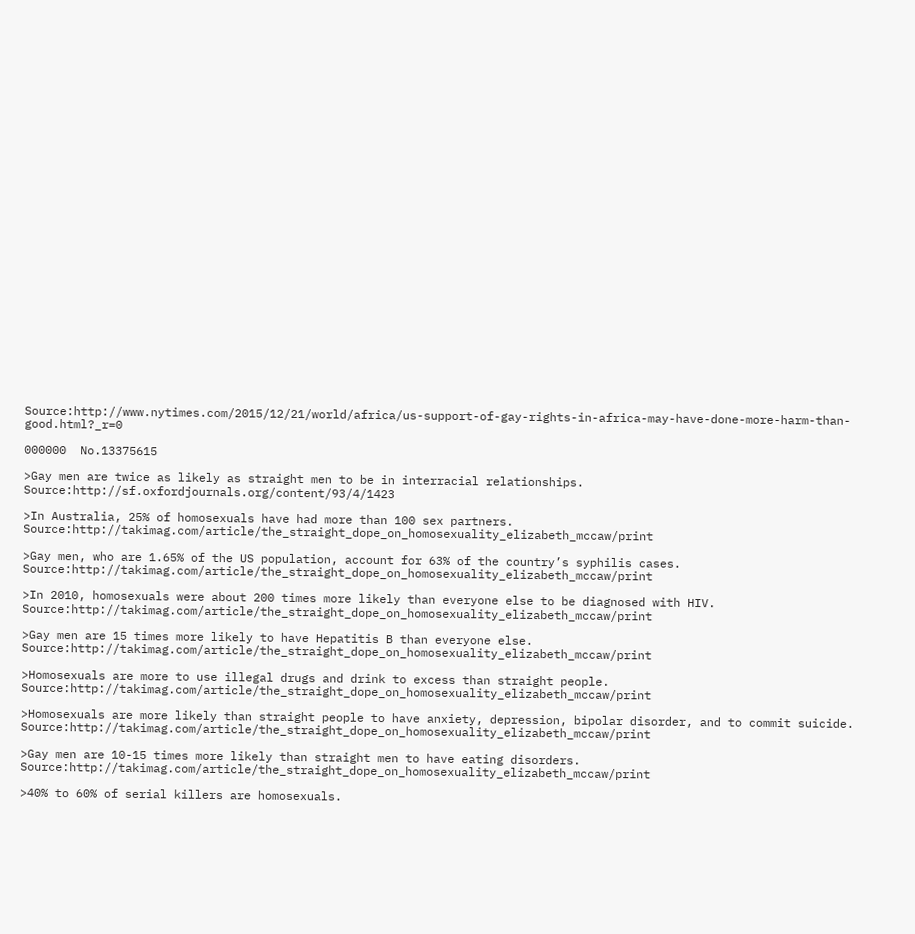Source:http://www.nytimes.com/2015/12/21/world/africa/us-support-of-gay-rights-in-africa-may-have-done-more-harm-than-good.html?_r=0

000000  No.13375615

>Gay men are twice as likely as straight men to be in interracial relationships. Source:http://sf.oxfordjournals.org/content/93/4/1423

>In Australia, 25% of homosexuals have had more than 100 sex partners. Source:http://takimag.com/article/the_straight_dope_on_homosexuality_elizabeth_mccaw/print

>Gay men, who are 1.65% of the US population, account for 63% of the country’s syphilis cases. Source:http://takimag.com/article/the_straight_dope_on_homosexuality_elizabeth_mccaw/print

>In 2010, homosexuals were about 200 times more likely than everyone else to be diagnosed with HIV. Source:http://takimag.com/article/the_straight_dope_on_homosexuality_elizabeth_mccaw/print

>Gay men are 15 times more likely to have Hepatitis B than everyone else. Source:http://takimag.com/article/the_straight_dope_on_homosexuality_elizabeth_mccaw/print

>Homosexuals are more to use illegal drugs and drink to excess than straight people. Source:http://takimag.com/article/the_straight_dope_on_homosexuality_elizabeth_mccaw/print

>Homosexuals are more likely than straight people to have anxiety, depression, bipolar disorder, and to commit suicide. Source:http://takimag.com/article/the_straight_dope_on_homosexuality_elizabeth_mccaw/print

>Gay men are 10-15 times more likely than straight men to have eating disorders. Source:http://takimag.com/article/the_straight_dope_on_homosexuality_elizabeth_mccaw/print

>40% to 60% of serial killers are homosexuals.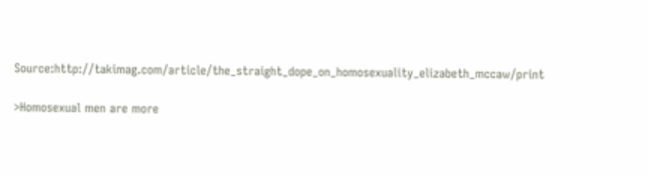Source:http://takimag.com/article/the_straight_dope_on_homosexuality_elizabeth_mccaw/print

>Homosexual men are more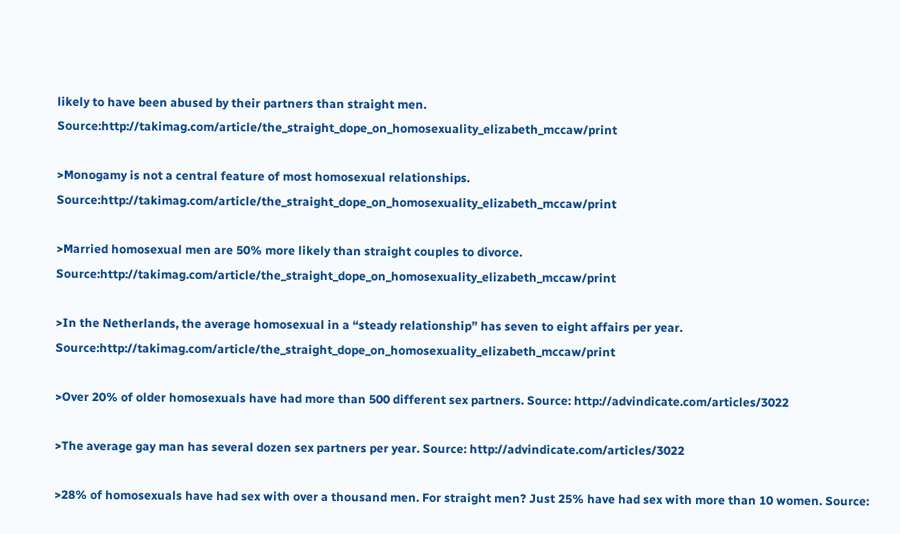likely to have been abused by their partners than straight men. Source:http://takimag.com/article/the_straight_dope_on_homosexuality_elizabeth_mccaw/print

>Monogamy is not a central feature of most homosexual relationships. Source:http://takimag.com/article/the_straight_dope_on_homosexuality_elizabeth_mccaw/print

>Married homosexual men are 50% more likely than straight couples to divorce. Source:http://takimag.com/article/the_straight_dope_on_homosexuality_elizabeth_mccaw/print

>In the Netherlands, the average homosexual in a “steady relationship” has seven to eight affairs per year. Source:http://takimag.com/article/the_straight_dope_on_homosexuality_elizabeth_mccaw/print

>Over 20% of older homosexuals have had more than 500 different sex partners. Source: http://advindicate.com/articles/3022

>The average gay man has several dozen sex partners per year. Source: http://advindicate.com/articles/3022

>28% of homosexuals have had sex with over a thousand men. For straight men? Just 25% have had sex with more than 10 women. Source: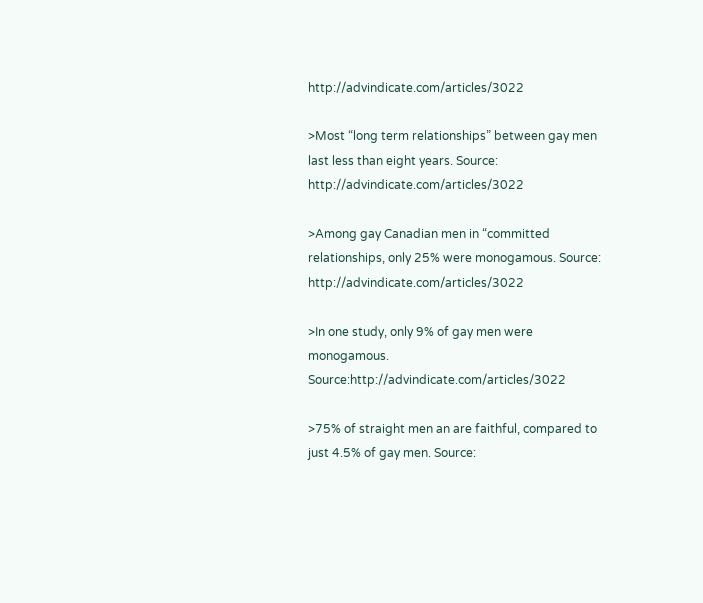http://advindicate.com/articles/3022

>Most “long term relationships” between gay men last less than eight years. Source: http://advindicate.com/articles/3022

>Among gay Canadian men in “committed relationships, only 25% were monogamous. Source: http://advindicate.com/articles/3022

>In one study, only 9% of gay men were monogamous. Source:http://advindicate.com/articles/3022

>75% of straight men an are faithful, compared to just 4.5% of gay men. Source: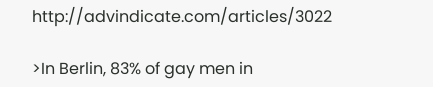http://advindicate.com/articles/3022

>In Berlin, 83% of gay men in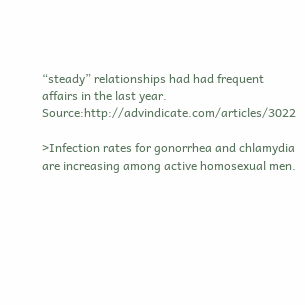“steady” relationships had had frequent affairs in the last year. Source:http://advindicate.com/articles/3022

>Infection rates for gonorrhea and chlamydia are increasing among active homosexual men.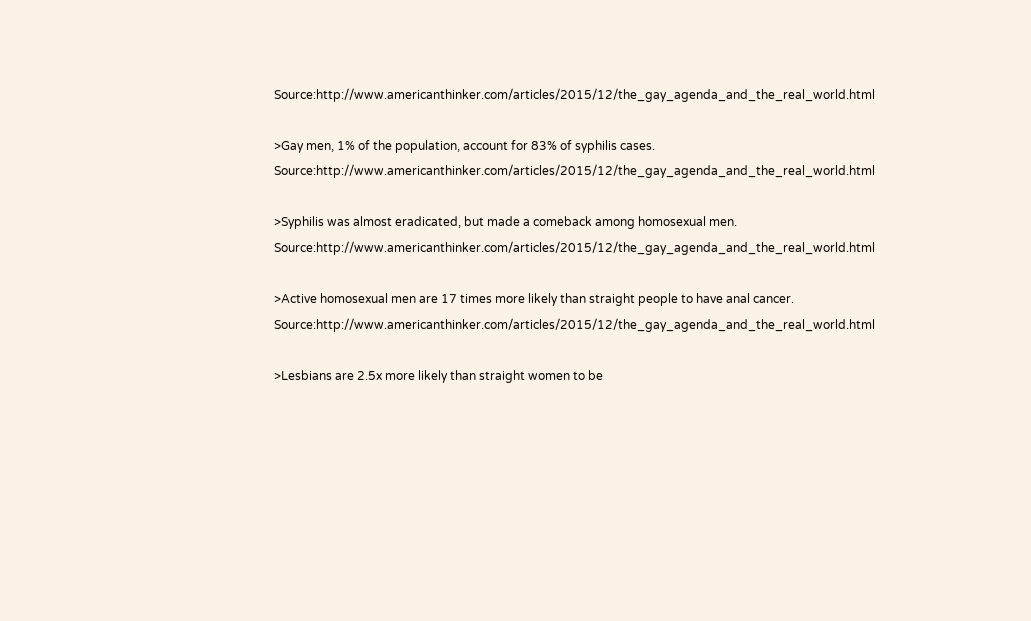Source:http://www.americanthinker.com/articles/2015/12/the_gay_agenda_and_the_real_world.html

>Gay men, 1% of the population, account for 83% of syphilis cases. Source:http://www.americanthinker.com/articles/2015/12/the_gay_agenda_and_the_real_world.html

>Syphilis was almost eradicated, but made a comeback among homosexual men. Source:http://www.americanthinker.com/articles/2015/12/the_gay_agenda_and_the_real_world.html

>Active homosexual men are 17 times more likely than straight people to have anal cancer. Source:http://www.americanthinker.com/articles/2015/12/the_gay_agenda_and_the_real_world.html

>Lesbians are 2.5x more likely than straight women to be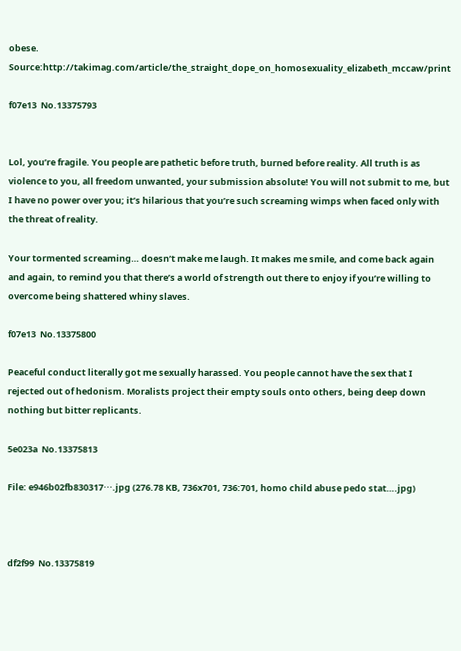obese. Source:http://takimag.com/article/the_straight_dope_on_homosexuality_elizabeth_mccaw/print

f07e13  No.13375793


Lol, you’re fragile. You people are pathetic before truth, burned before reality. All truth is as violence to you, all freedom unwanted, your submission absolute! You will not submit to me, but I have no power over you; it’s hilarious that you’re such screaming wimps when faced only with the threat of reality.

Your tormented screaming… doesn’t make me laugh. It makes me smile, and come back again and again, to remind you that there’s a world of strength out there to enjoy if you’re willing to overcome being shattered whiny slaves.

f07e13  No.13375800

Peaceful conduct literally got me sexually harassed. You people cannot have the sex that I rejected out of hedonism. Moralists project their empty souls onto others, being deep down nothing but bitter replicants.

5e023a  No.13375813

File: e946b02fb830317⋯.jpg (276.78 KB, 736x701, 736:701, homo child abuse pedo stat….jpg)



df2f99  No.13375819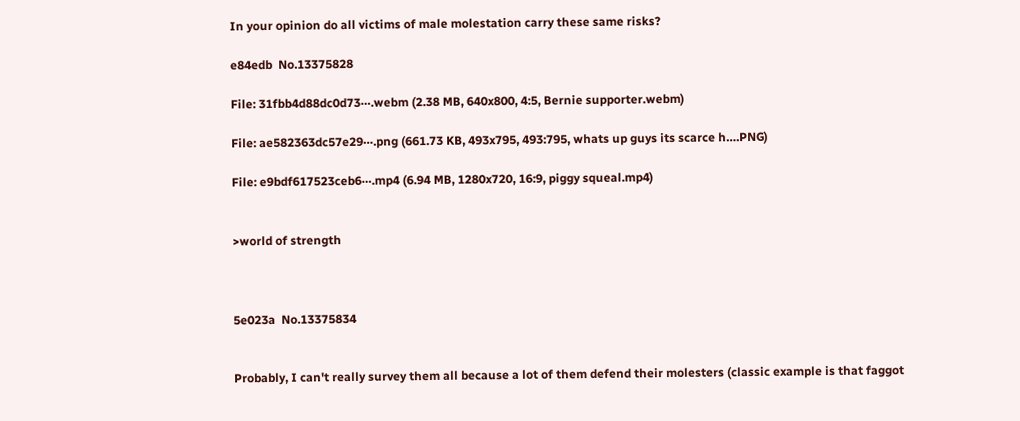In your opinion do all victims of male molestation carry these same risks?

e84edb  No.13375828

File: 31fbb4d88dc0d73⋯.webm (2.38 MB, 640x800, 4:5, Bernie supporter.webm)

File: ae582363dc57e29⋯.png (661.73 KB, 493x795, 493:795, whats up guys its scarce h….PNG)

File: e9bdf617523ceb6⋯.mp4 (6.94 MB, 1280x720, 16:9, piggy squeal.mp4)


>world of strength



5e023a  No.13375834


Probably, I can't really survey them all because a lot of them defend their molesters (classic example is that faggot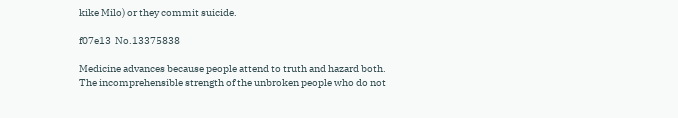kike Milo) or they commit suicide.

f07e13  No.13375838

Medicine advances because people attend to truth and hazard both. The incomprehensible strength of the unbroken people who do not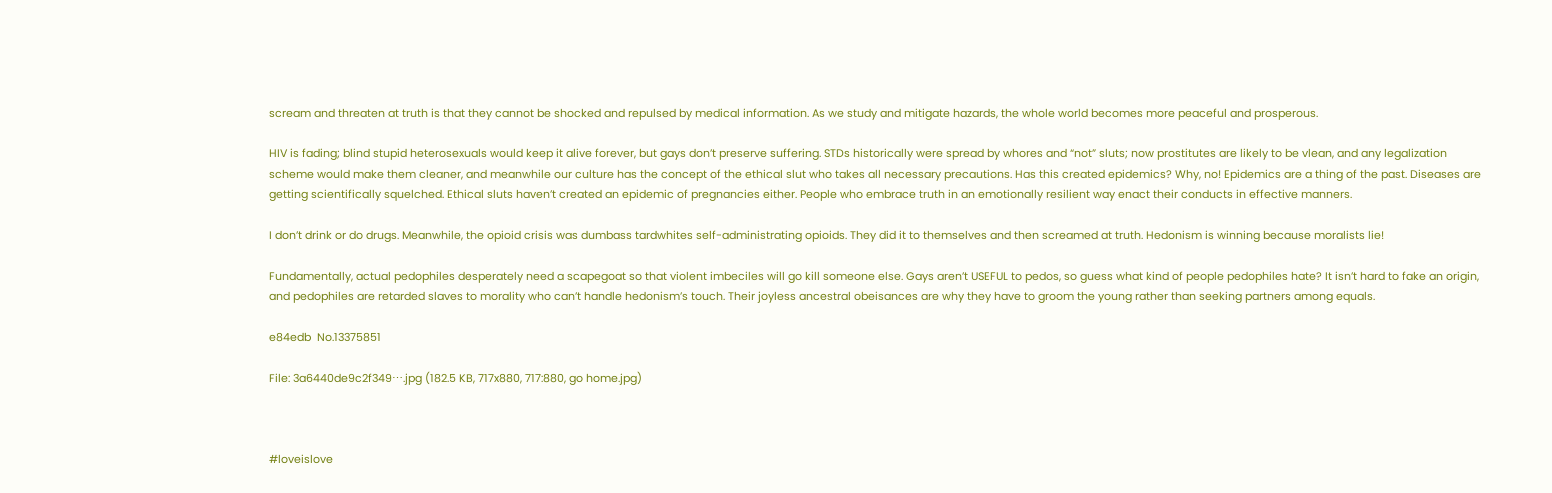scream and threaten at truth is that they cannot be shocked and repulsed by medical information. As we study and mitigate hazards, the whole world becomes more peaceful and prosperous.

HIV is fading; blind stupid heterosexuals would keep it alive forever, but gays don’t preserve suffering. STDs historically were spread by whores and “not” sluts; now prostitutes are likely to be vlean, and any legalization scheme would make them cleaner, and meanwhile our culture has the concept of the ethical slut who takes all necessary precautions. Has this created epidemics? Why, no! Epidemics are a thing of the past. Diseases are getting scientifically squelched. Ethical sluts haven’t created an epidemic of pregnancies either. People who embrace truth in an emotionally resilient way enact their conducts in effective manners.

I don’t drink or do drugs. Meanwhile, the opioid crisis was dumbass tardwhites self-administrating opioids. They did it to themselves and then screamed at truth. Hedonism is winning because moralists lie!

Fundamentally, actual pedophiles desperately need a scapegoat so that violent imbeciles will go kill someone else. Gays aren’t USEFUL to pedos, so guess what kind of people pedophiles hate? It isn’t hard to fake an origin, and pedophiles are retarded slaves to morality who can’t handle hedonism’s touch. Their joyless ancestral obeisances are why they have to groom the young rather than seeking partners among equals.

e84edb  No.13375851

File: 3a6440de9c2f349⋯.jpg (182.5 KB, 717x880, 717:880, go home.jpg)



#loveislove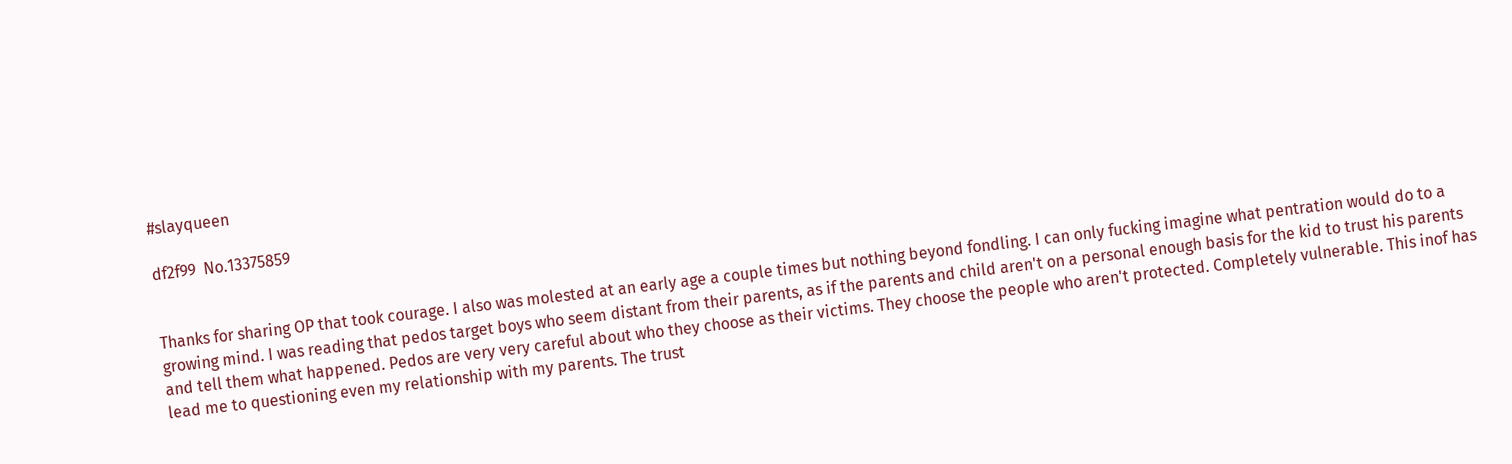#slayqueen

df2f99  No.13375859


Thanks for sharing OP that took courage. I also was molested at an early age a couple times but nothing beyond fondling. I can only fucking imagine what pentration would do to a growing mind. I was reading that pedos target boys who seem distant from their parents, as if the parents and child aren't on a personal enough basis for the kid to trust his parents and tell them what happened. Pedos are very very careful about who they choose as their victims. They choose the people who aren't protected. Completely vulnerable. This inof has lead me to questioning even my relationship with my parents. The trust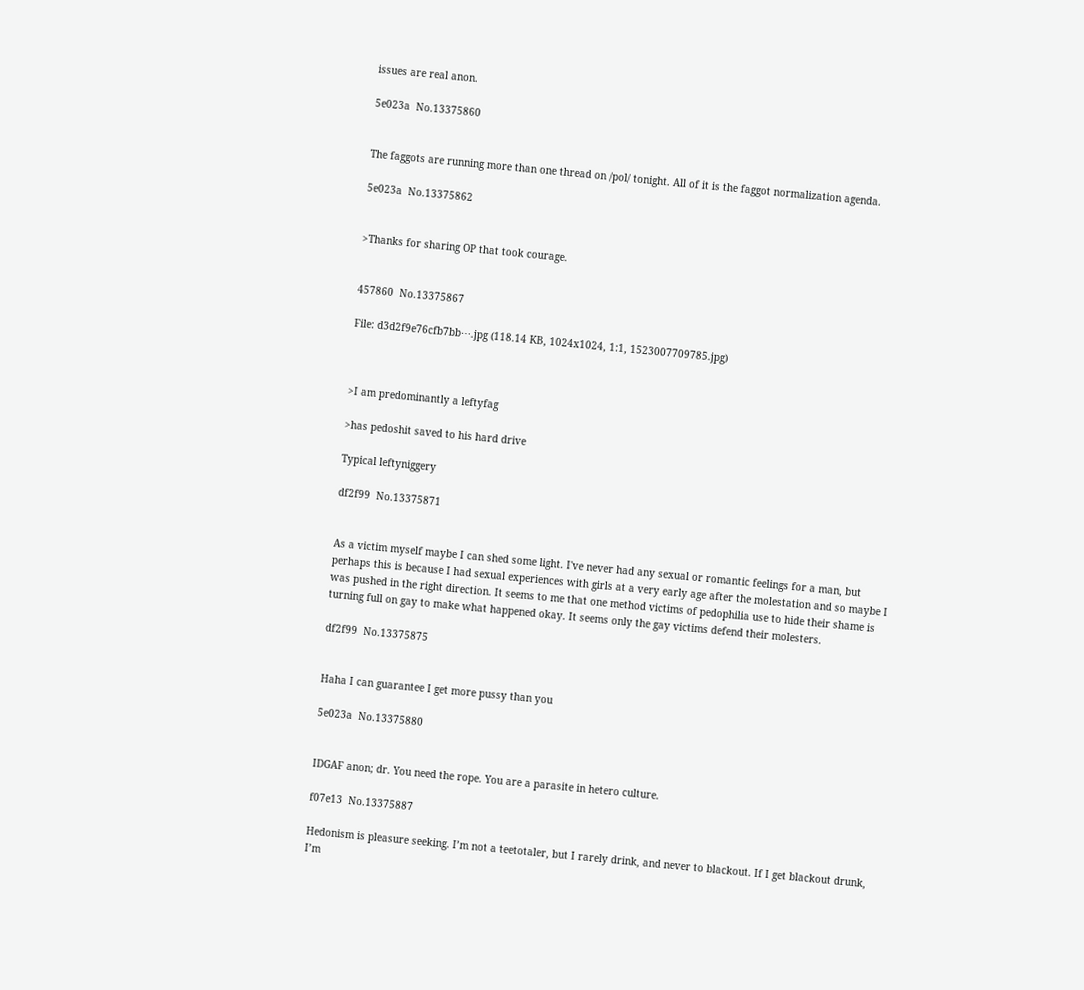issues are real anon.

5e023a  No.13375860


The faggots are running more than one thread on /pol/ tonight. All of it is the faggot normalization agenda.

5e023a  No.13375862


>Thanks for sharing OP that took courage.


457860  No.13375867

File: d3d2f9e76cfb7bb⋯.jpg (118.14 KB, 1024x1024, 1:1, 1523007709785.jpg)



>I am predominantly a leftyfag

>has pedoshit saved to his hard drive

Typical leftyniggery

df2f99  No.13375871


As a victim myself maybe I can shed some light. I've never had any sexual or romantic feelings for a man, but perhaps this is because I had sexual experiences with girls at a very early age after the molestation and so maybe I was pushed in the right direction. It seems to me that one method victims of pedophilia use to hide their shame is turning full on gay to make what happened okay. It seems only the gay victims defend their molesters.

df2f99  No.13375875


Haha I can guarantee I get more pussy than you

5e023a  No.13375880


IDGAF anon; dr. You need the rope. You are a parasite in hetero culture.

f07e13  No.13375887

Hedonism is pleasure seeking. I’m not a teetotaler, but I rarely drink, and never to blackout. If I get blackout drunk, I’m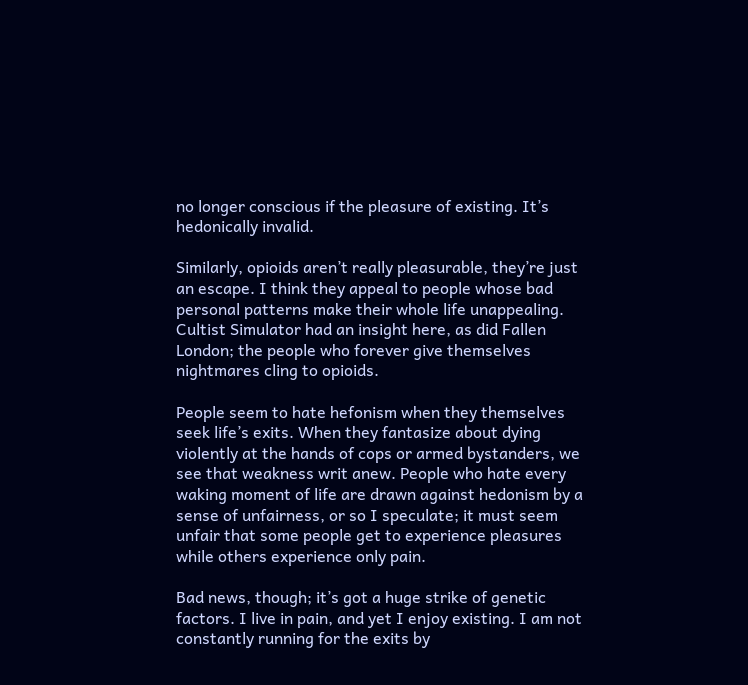no longer conscious if the pleasure of existing. It’s hedonically invalid.

Similarly, opioids aren’t really pleasurable, they’re just an escape. I think they appeal to people whose bad personal patterns make their whole life unappealing. Cultist Simulator had an insight here, as did Fallen London; the people who forever give themselves nightmares cling to opioids.

People seem to hate hefonism when they themselves seek life’s exits. When they fantasize about dying violently at the hands of cops or armed bystanders, we see that weakness writ anew. People who hate every waking moment of life are drawn against hedonism by a sense of unfairness, or so I speculate; it must seem unfair that some people get to experience pleasures while others experience only pain.

Bad news, though; it’s got a huge strike of genetic factors. I live in pain, and yet I enjoy existing. I am not constantly running for the exits by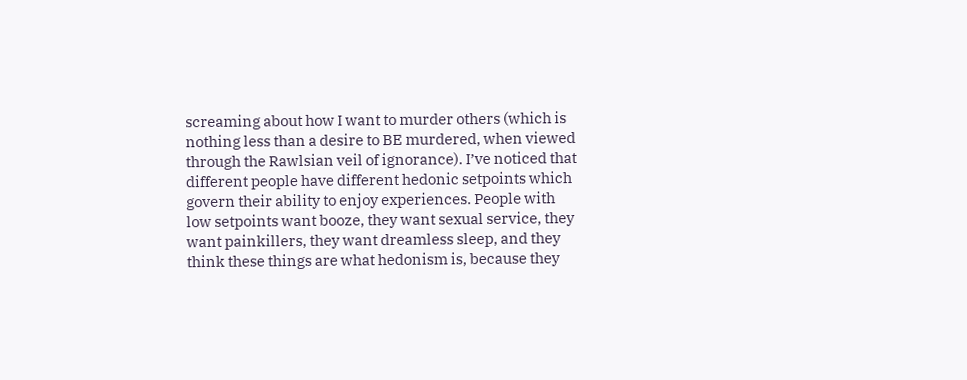screaming about how I want to murder others (which is nothing less than a desire to BE murdered, when viewed through the Rawlsian veil of ignorance). I’ve noticed that different people have different hedonic setpoints which govern their ability to enjoy experiences. People with low setpoints want booze, they want sexual service, they want painkillers, they want dreamless sleep, and they think these things are what hedonism is, because they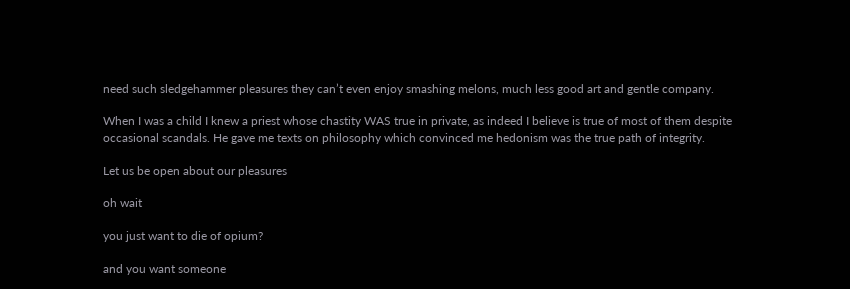need such sledgehammer pleasures they can’t even enjoy smashing melons, much less good art and gentle company.

When I was a child I knew a priest whose chastity WAS true in private, as indeed I believe is true of most of them despite occasional scandals. He gave me texts on philosophy which convinced me hedonism was the true path of integrity.

Let us be open about our pleasures

oh wait

you just want to die of opium?

and you want someone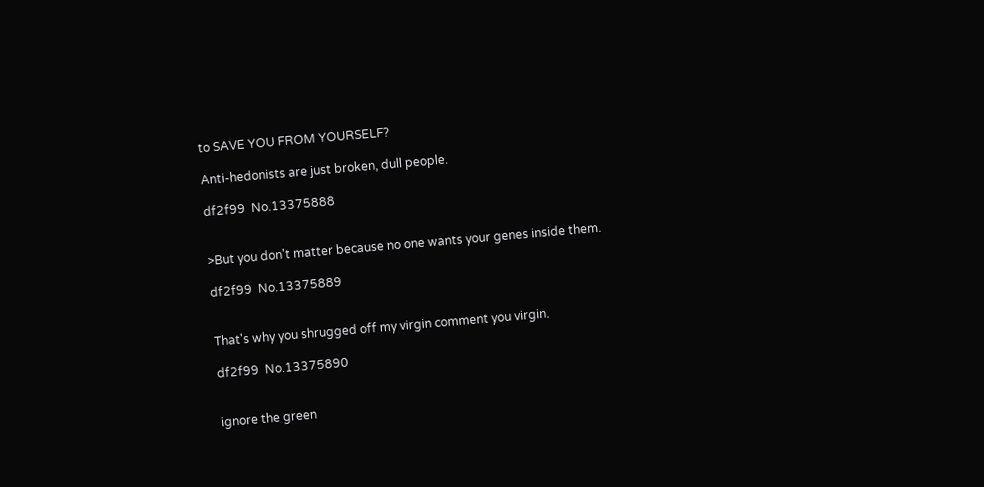to SAVE YOU FROM YOURSELF?

Anti-hedonists are just broken, dull people.

df2f99  No.13375888


>But you don't matter because no one wants your genes inside them.

df2f99  No.13375889


That's why you shrugged off my virgin comment you virgin.

df2f99  No.13375890


ignore the green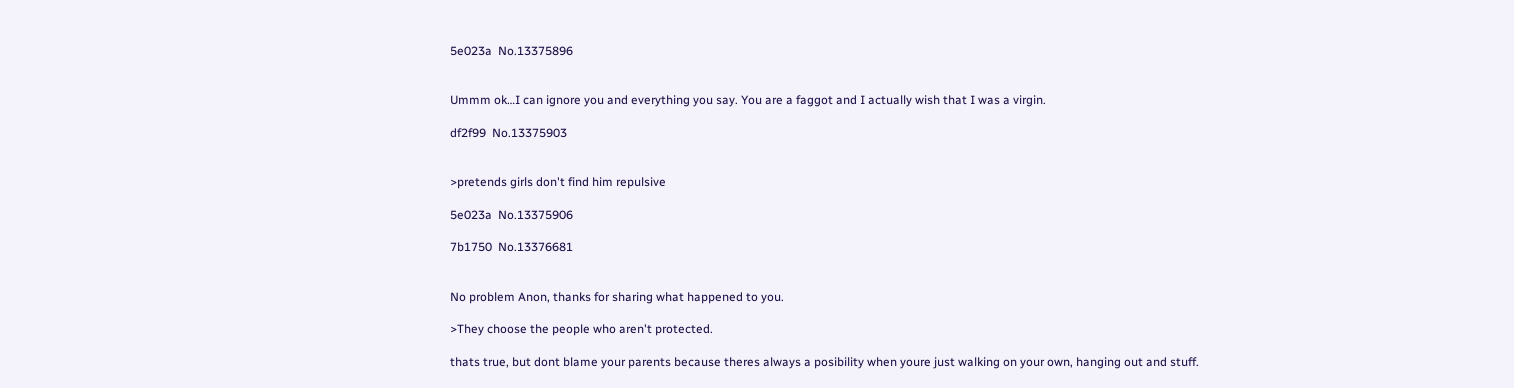5e023a  No.13375896


Ummm ok…I can ignore you and everything you say. You are a faggot and I actually wish that I was a virgin.

df2f99  No.13375903


>pretends girls don't find him repulsive

5e023a  No.13375906

7b1750  No.13376681


No problem Anon, thanks for sharing what happened to you.

>They choose the people who aren't protected.

thats true, but dont blame your parents because theres always a posibility when youre just walking on your own, hanging out and stuff.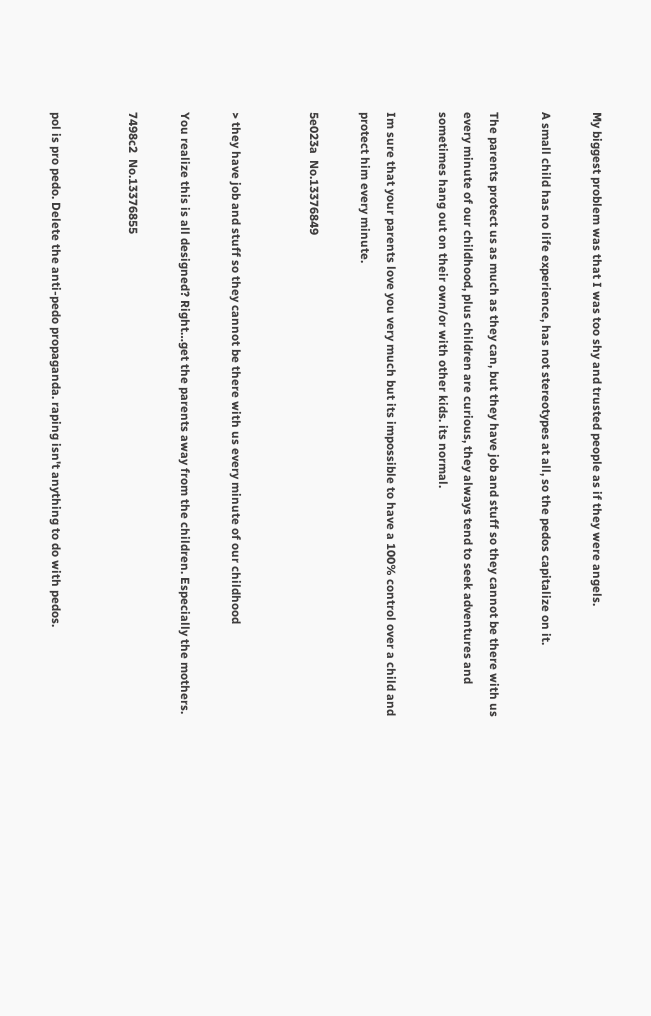My biggest problem was that I was too shy and trusted people as if they were angels.

A small child has no life experience, has not stereotypes at all, so the pedos capitalize on it.

The parents protect us as much as they can, but they have job and stuff so they cannot be there with us every minute of our childhood, plus children are curious, they always tend to seek adventures and sometimes hang out on their own/or with other kids. its normal.

Im sure that your parents love you very much but its impossible to have a 100% control over a child and protect him every minute.

5e023a  No.13376849


> they have job and stuff so they cannot be there with us every minute of our childhood

You realize this is all designed? Right…get the parents away from the children. Especially the mothers.

7498c2  No.13376855


pol is pro pedo. Delete the anti-pedo propaganda. raping isn't anything to do with pedos.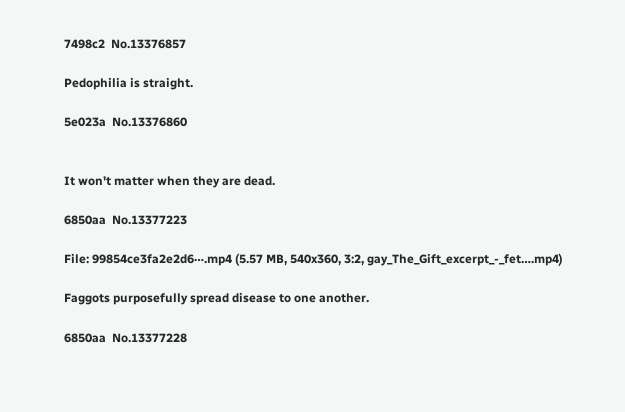7498c2  No.13376857

Pedophilia is straight.

5e023a  No.13376860


It won't matter when they are dead.

6850aa  No.13377223

File: 99854ce3fa2e2d6⋯.mp4 (5.57 MB, 540x360, 3:2, gay_The_Gift_excerpt_-_fet….mp4)

Faggots purposefully spread disease to one another.

6850aa  No.13377228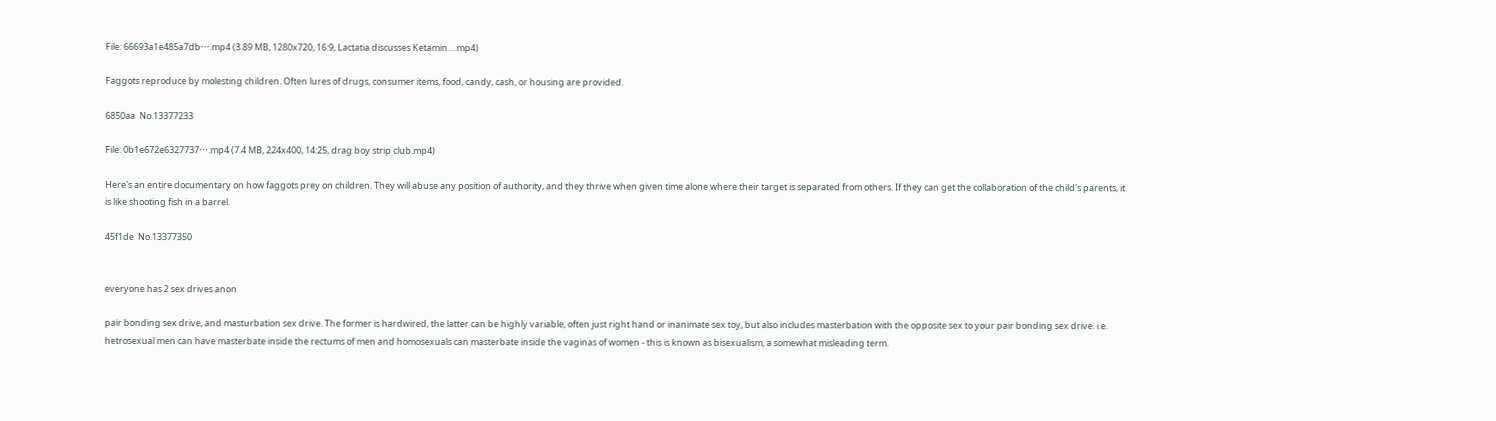File: 66693a1e485a7db⋯.mp4 (3.89 MB, 1280x720, 16:9, Lactatia discusses Ketamin….mp4)

Faggots reproduce by molesting children. Often lures of drugs, consumer items, food, candy, cash, or housing are provided.

6850aa  No.13377233

File: 0b1e672e6327737⋯.mp4 (7.4 MB, 224x400, 14:25, drag boy strip club.mp4)

Here's an entire documentary on how faggots prey on children. They will abuse any position of authority, and they thrive when given time alone where their target is separated from others. If they can get the collaboration of the child's parents, it is like shooting fish in a barrel.

45f1de  No.13377350


everyone has 2 sex drives anon

pair bonding sex drive, and masturbation sex drive. The former is hardwired, the latter can be highly variable, often just right hand or inanimate sex toy, but also includes masterbation with the opposite sex to your pair bonding sex drive. i.e. hetrosexual men can have masterbate inside the rectums of men and homosexuals can masterbate inside the vaginas of women - this is known as bisexualism, a somewhat misleading term.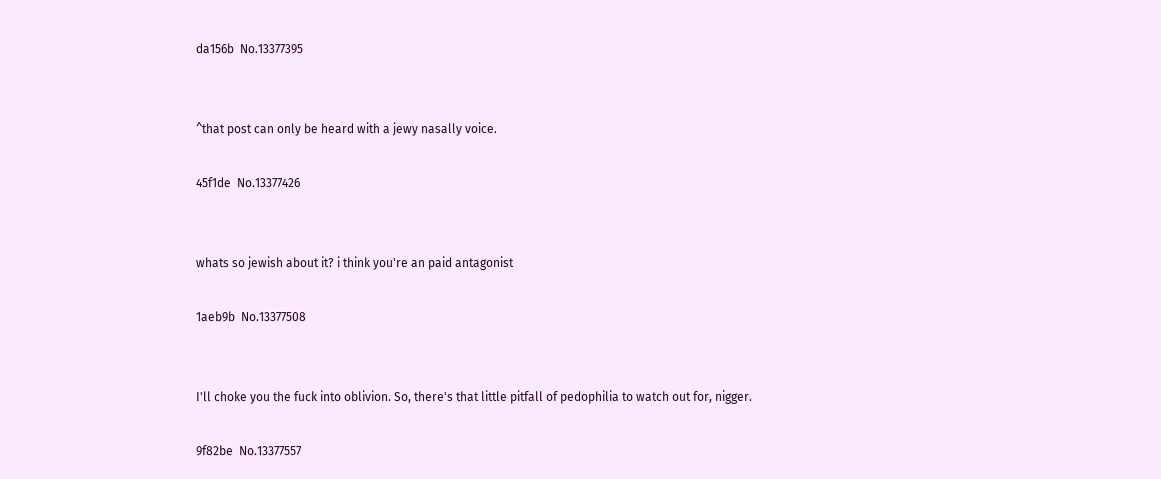da156b  No.13377395


^that post can only be heard with a jewy nasally voice.

45f1de  No.13377426


whats so jewish about it? i think you're an paid antagonist

1aeb9b  No.13377508


I'll choke you the fuck into oblivion. So, there's that little pitfall of pedophilia to watch out for, nigger.

9f82be  No.13377557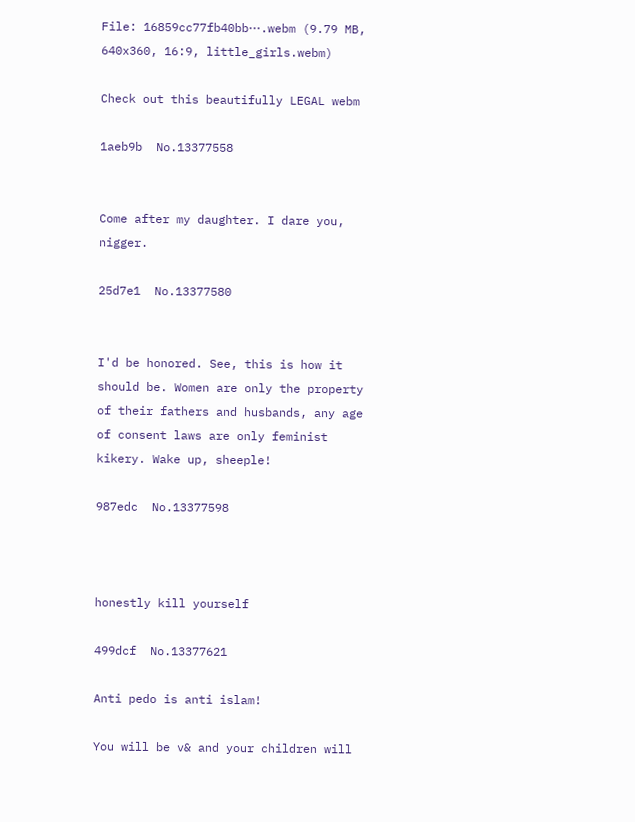File: 16859cc77fb40bb⋯.webm (9.79 MB, 640x360, 16:9, little_girls.webm)

Check out this beautifully LEGAL webm

1aeb9b  No.13377558


Come after my daughter. I dare you, nigger.

25d7e1  No.13377580


I'd be honored. See, this is how it should be. Women are only the property of their fathers and husbands, any age of consent laws are only feminist kikery. Wake up, sheeple!

987edc  No.13377598



honestly kill yourself

499dcf  No.13377621

Anti pedo is anti islam!

You will be v& and your children will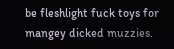be fleshlight fuck toys for mangey dicked muzzies.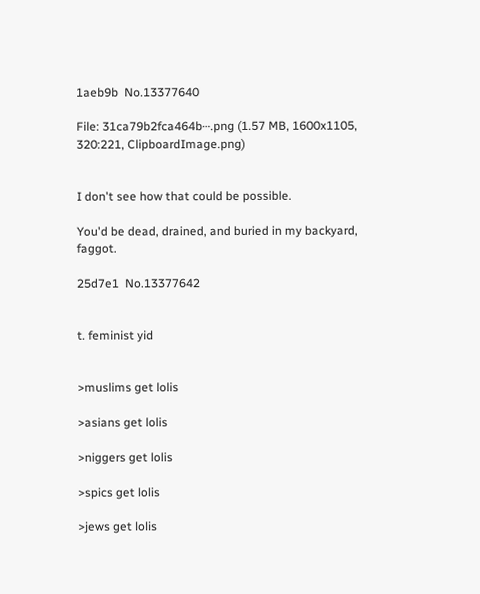1aeb9b  No.13377640

File: 31ca79b2fca464b⋯.png (1.57 MB, 1600x1105, 320:221, ClipboardImage.png)


I don't see how that could be possible.

You'd be dead, drained, and buried in my backyard, faggot.

25d7e1  No.13377642


t. feminist yid


>muslims get lolis

>asians get lolis

>niggers get lolis

>spics get lolis

>jews get lolis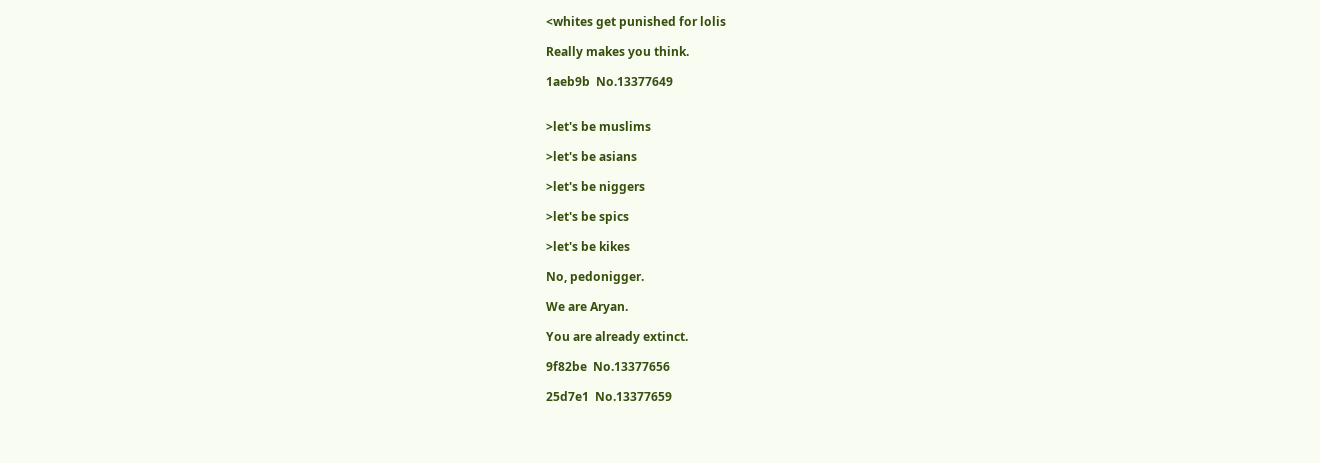<whites get punished for lolis

Really makes you think.

1aeb9b  No.13377649


>let's be muslims

>let's be asians

>let's be niggers

>let's be spics

>let's be kikes

No, pedonigger.

We are Aryan.

You are already extinct.

9f82be  No.13377656

25d7e1  No.13377659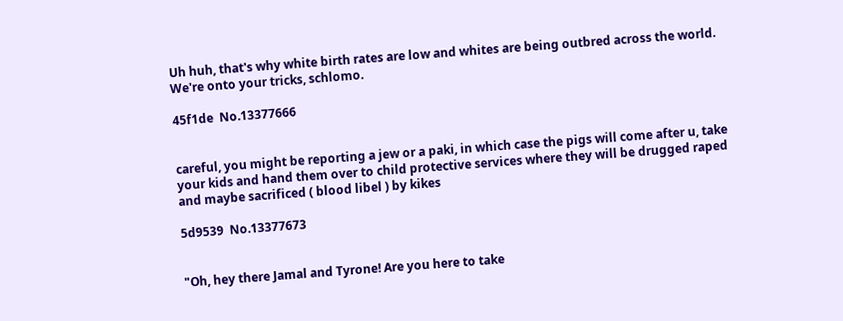Uh huh, that's why white birth rates are low and whites are being outbred across the world. We're onto your tricks, schlomo.

45f1de  No.13377666


careful, you might be reporting a jew or a paki, in which case the pigs will come after u, take your kids and hand them over to child protective services where they will be drugged raped and maybe sacrificed ( blood libel ) by kikes

5d9539  No.13377673


"Oh, hey there Jamal and Tyrone! Are you here to take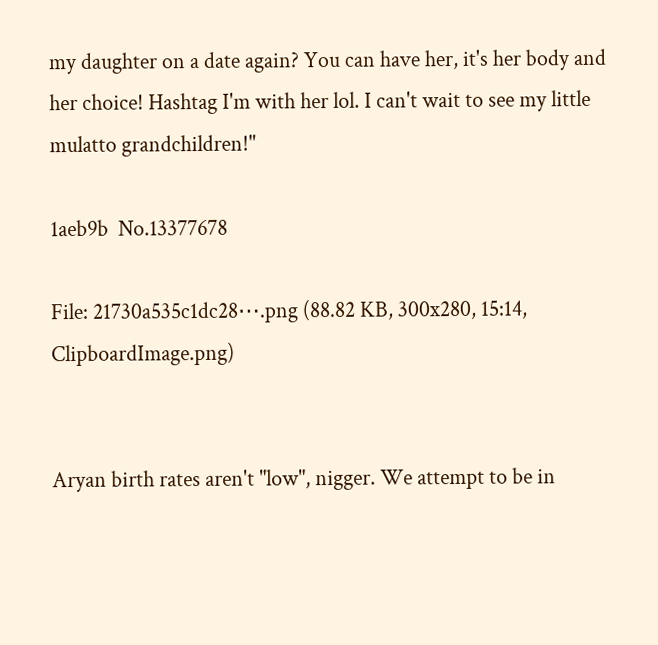my daughter on a date again? You can have her, it's her body and her choice! Hashtag I'm with her lol. I can't wait to see my little mulatto grandchildren!"

1aeb9b  No.13377678

File: 21730a535c1dc28⋯.png (88.82 KB, 300x280, 15:14, ClipboardImage.png)


Aryan birth rates aren't "low", nigger. We attempt to be in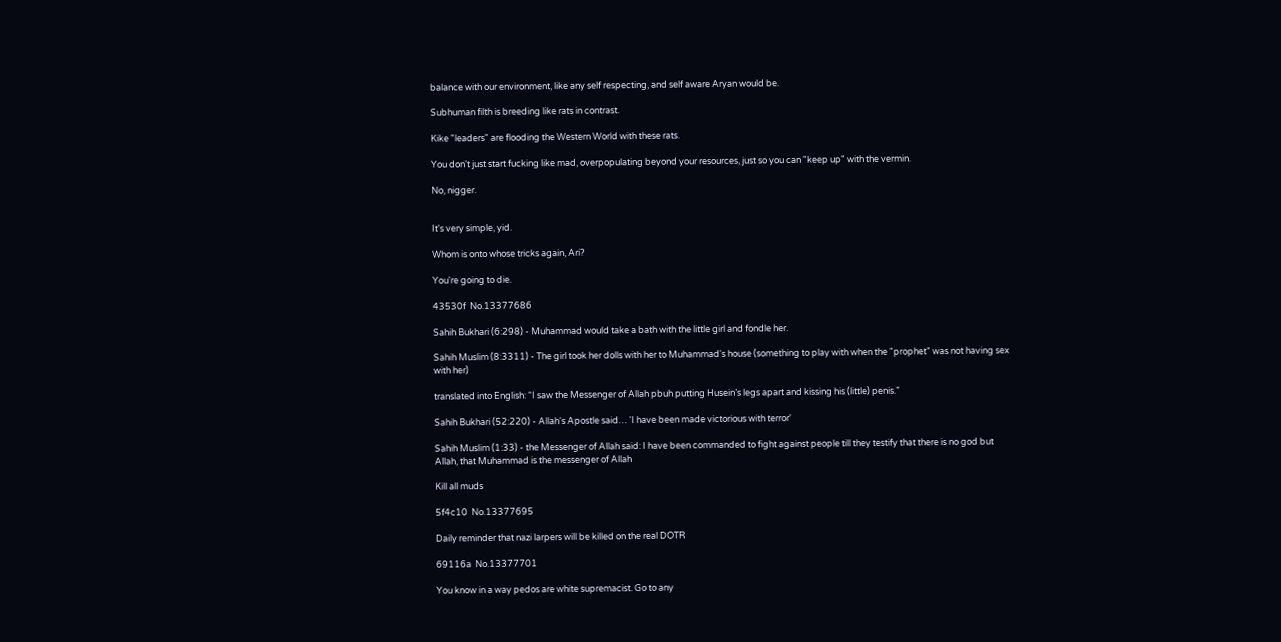balance with our environment, like any self respecting, and self aware Aryan would be.

Subhuman filth is breeding like rats in contrast.

Kike "leaders" are flooding the Western World with these rats.

You don't just start fucking like mad, overpopulating beyond your resources, just so you can "keep up" with the vermin.

No, nigger.


It's very simple, yid.

Whom is onto whose tricks again, Ari?

You're going to die.

43530f  No.13377686

Sahih Bukhari (6:298) - Muhammad would take a bath with the little girl and fondle her.

Sahih Muslim (8:3311) - The girl took her dolls with her to Muhammad's house (something to play with when the "prophet" was not having sex with her)

translated into English: “I saw the Messenger of Allah pbuh putting Husein’s legs apart and kissing his (little) penis.”

Sahih Bukhari (52:220) - Allah's Apostle said… 'I have been made victorious with terror'

Sahih Muslim (1:33) - the Messenger of Allah said: I have been commanded to fight against people till they testify that there is no god but Allah, that Muhammad is the messenger of Allah

Kill all muds

5f4c10  No.13377695

Daily reminder that nazi larpers will be killed on the real DOTR

69116a  No.13377701

You know in a way pedos are white supremacist. Go to any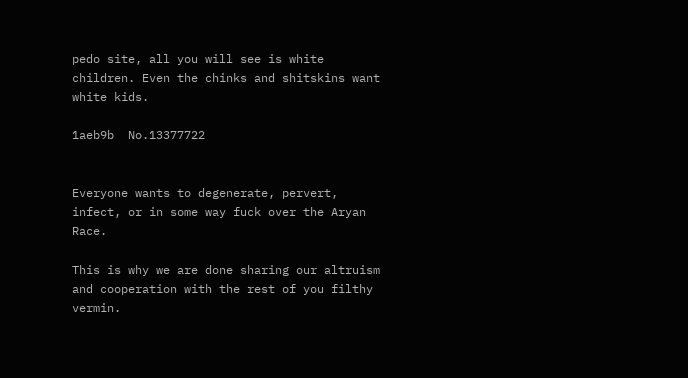pedo site, all you will see is white children. Even the chinks and shitskins want white kids.

1aeb9b  No.13377722


Everyone wants to degenerate, pervert, infect, or in some way fuck over the Aryan Race.

This is why we are done sharing our altruism and cooperation with the rest of you filthy vermin.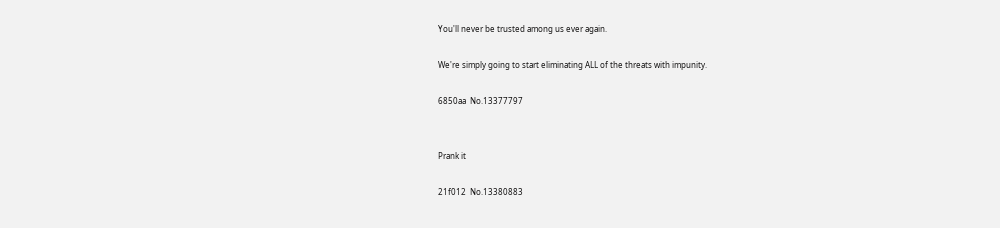You'll never be trusted among us ever again.

We're simply going to start eliminating ALL of the threats with impunity.

6850aa  No.13377797


Prank it

21f012  No.13380883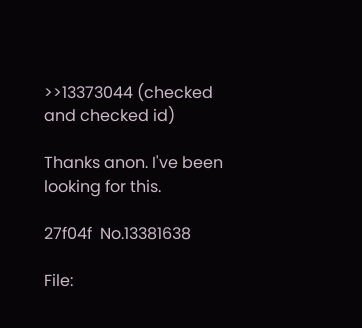>>13373044 (checked and checked id)

Thanks anon. I've been looking for this.

27f04f  No.13381638

File: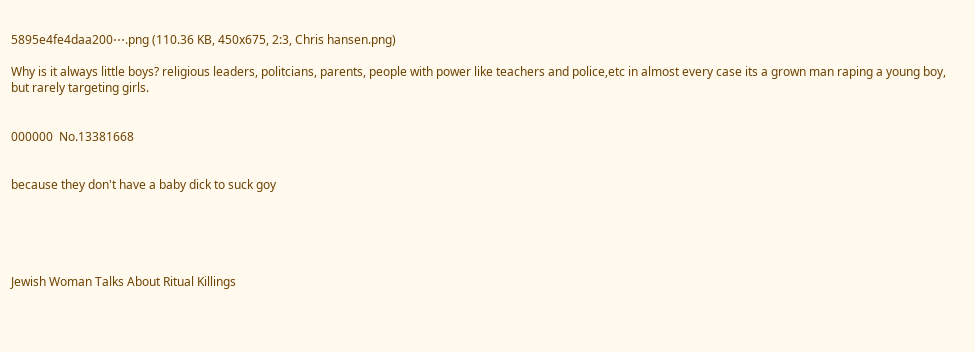5895e4fe4daa200⋯.png (110.36 KB, 450x675, 2:3, Chris hansen.png)

Why is it always little boys? religious leaders, politcians, parents, people with power like teachers and police,etc in almost every case its a grown man raping a young boy, but rarely targeting girls.


000000  No.13381668


because they don't have a baby dick to suck goy





Jewish Woman Talks About Ritual Killings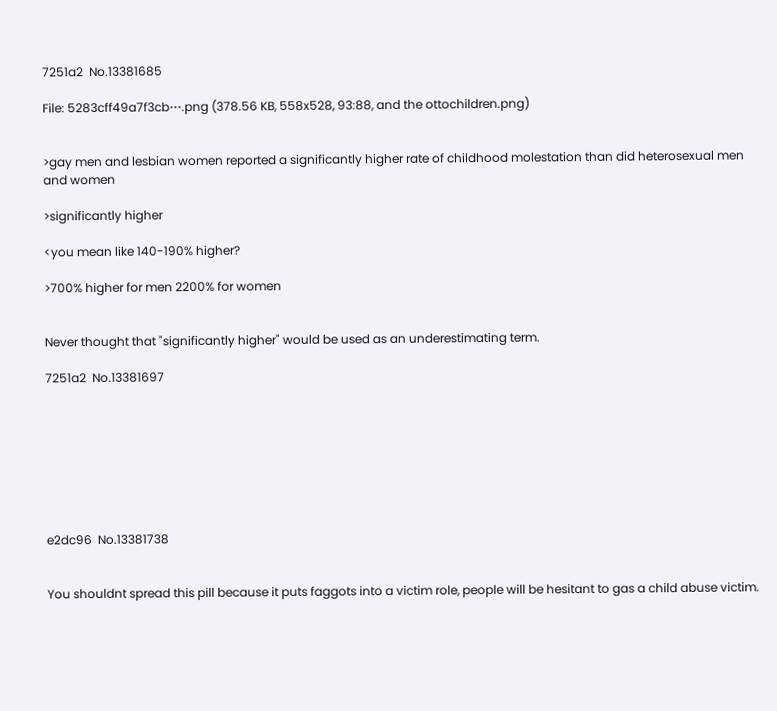7251a2  No.13381685

File: 5283cff49a7f3cb⋯.png (378.56 KB, 558x528, 93:88, and the ottochildren.png)


>gay men and lesbian women reported a significantly higher rate of childhood molestation than did heterosexual men and women

>significantly higher

<you mean like 140-190% higher?

>700% higher for men 2200% for women


Never thought that "significantly higher" would be used as an underestimating term.

7251a2  No.13381697








e2dc96  No.13381738


You shouldnt spread this pill because it puts faggots into a victim role, people will be hesitant to gas a child abuse victim.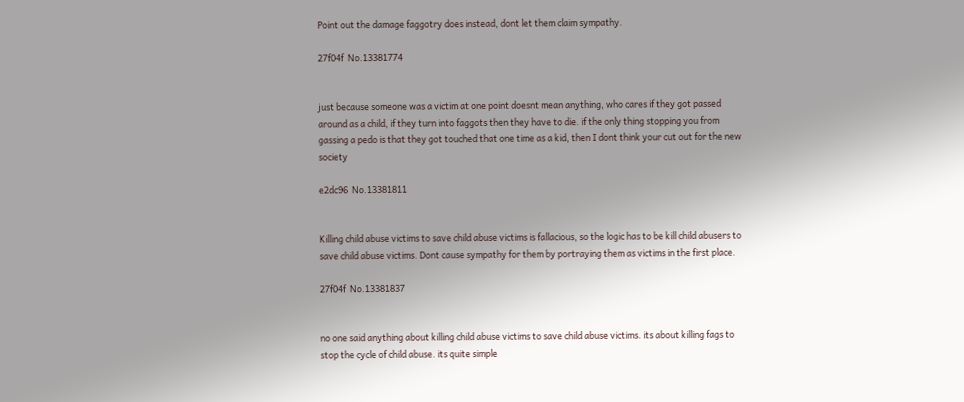Point out the damage faggotry does instead, dont let them claim sympathy.

27f04f  No.13381774


just because someone was a victim at one point doesnt mean anything, who cares if they got passed around as a child, if they turn into faggots then they have to die. if the only thing stopping you from gassing a pedo is that they got touched that one time as a kid, then I dont think your cut out for the new society

e2dc96  No.13381811


Killing child abuse victims to save child abuse victims is fallacious, so the logic has to be kill child abusers to save child abuse victims. Dont cause sympathy for them by portraying them as victims in the first place.

27f04f  No.13381837


no one said anything about killing child abuse victims to save child abuse victims. its about killing fags to stop the cycle of child abuse. its quite simple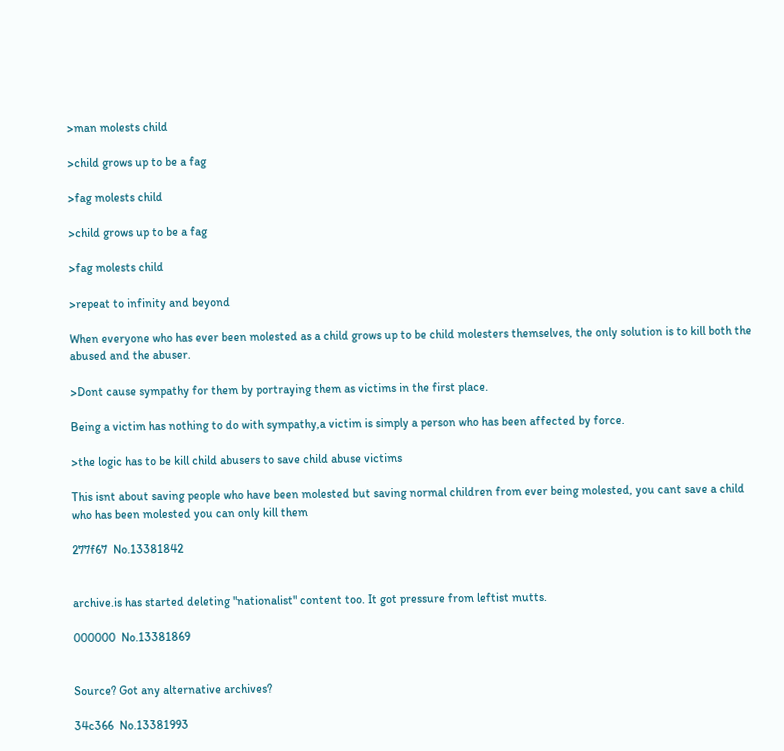>man molests child

>child grows up to be a fag

>fag molests child

>child grows up to be a fag

>fag molests child

>repeat to infinity and beyond

When everyone who has ever been molested as a child grows up to be child molesters themselves, the only solution is to kill both the abused and the abuser.

>Dont cause sympathy for them by portraying them as victims in the first place.

Being a victim has nothing to do with sympathy,a victim is simply a person who has been affected by force.

>the logic has to be kill child abusers to save child abuse victims

This isnt about saving people who have been molested but saving normal children from ever being molested, you cant save a child who has been molested you can only kill them

277f67  No.13381842


archive.is has started deleting "nationalist" content too. It got pressure from leftist mutts.

000000  No.13381869


Source? Got any alternative archives?

34c366  No.13381993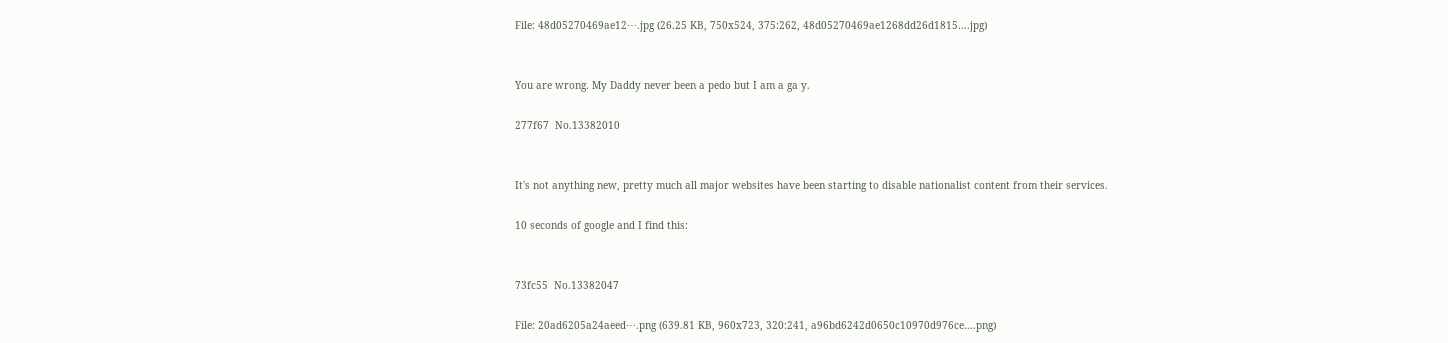File: 48d05270469ae12⋯.jpg (26.25 KB, 750x524, 375:262, 48d05270469ae1268dd26d1815….jpg)


You are wrong. My Daddy never been a pedo but I am a ga y.

277f67  No.13382010


It's not anything new, pretty much all major websites have been starting to disable nationalist content from their services.

10 seconds of google and I find this:


73fc55  No.13382047

File: 20ad6205a24aeed⋯.png (639.81 KB, 960x723, 320:241, a96bd6242d0650c10970d976ce….png)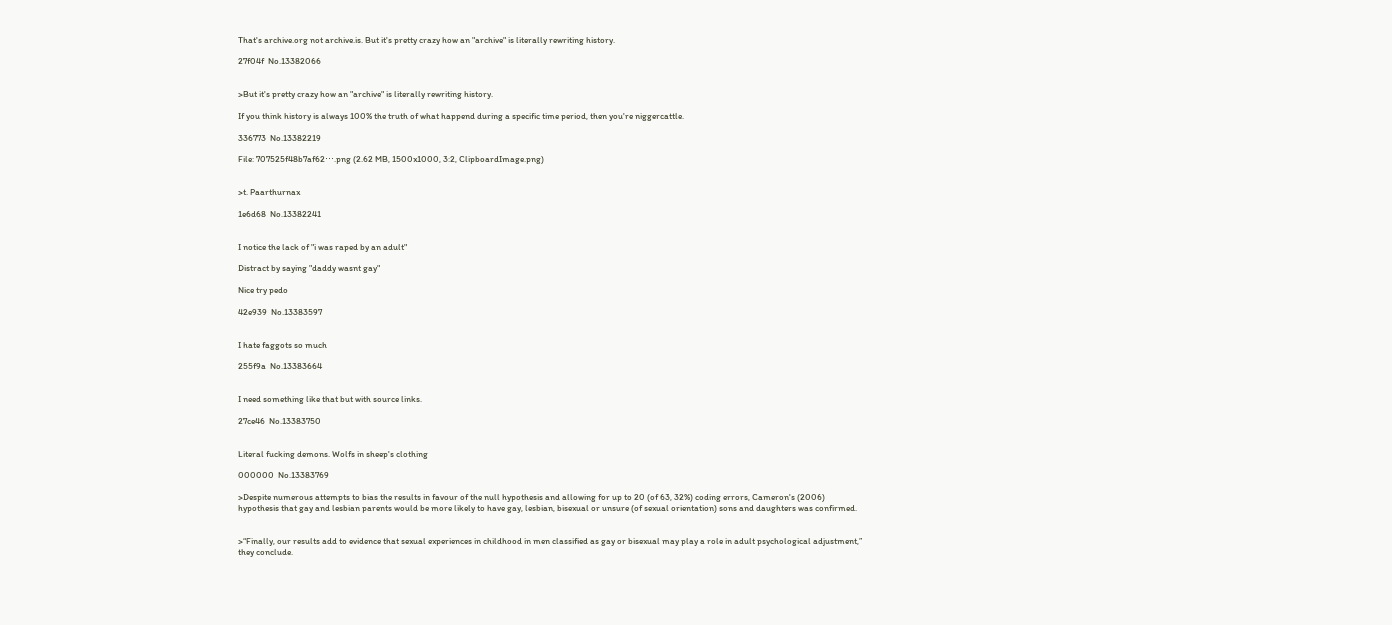That's archive.org not archive.is. But it's pretty crazy how an "archive" is literally rewriting history.

27f04f  No.13382066


>But it's pretty crazy how an "archive" is literally rewriting history.

If you think history is always 100% the truth of what happend during a specific time period, then you're niggercattle.

336773  No.13382219

File: 707525f48b7af62⋯.png (2.62 MB, 1500x1000, 3:2, ClipboardImage.png)


>t. Paarthurnax

1e6d68  No.13382241


I notice the lack of "i was raped by an adult"

Distract by saying "daddy wasnt gay"

Nice try pedo

42e939  No.13383597


I hate faggots so much

255f9a  No.13383664


I need something like that but with source links.

27ce46  No.13383750


Literal fucking demons. Wolfs in sheep's clothing

000000  No.13383769

>Despite numerous attempts to bias the results in favour of the null hypothesis and allowing for up to 20 (of 63, 32%) coding errors, Cameron's (2006) hypothesis that gay and lesbian parents would be more likely to have gay, lesbian, bisexual or unsure (of sexual orientation) sons and daughters was confirmed.


>“Finally, our results add to evidence that sexual experiences in childhood in men classified as gay or bisexual may play a role in adult psychological adjustment,” they conclude.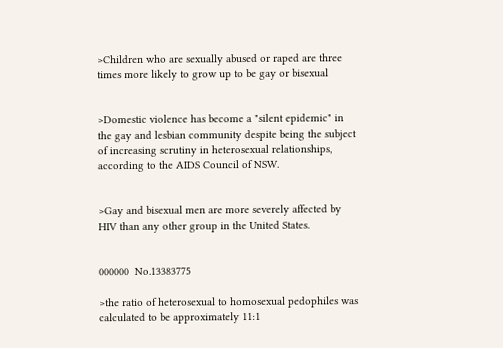>Children who are sexually abused or raped are three times more likely to grow up to be gay or bisexual


>Domestic violence has become a "silent epidemic" in the gay and lesbian community despite being the subject of increasing scrutiny in heterosexual relationships, according to the AIDS Council of NSW.


>Gay and bisexual men are more severely affected by HIV than any other group in the United States.


000000  No.13383775

>the ratio of heterosexual to homosexual pedophiles was calculated to be approximately 11:1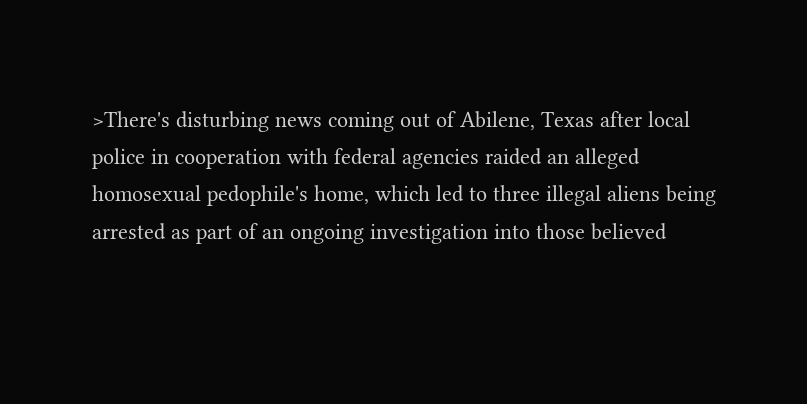>There's disturbing news coming out of Abilene, Texas after local police in cooperation with federal agencies raided an alleged homosexual pedophile's home, which led to three illegal aliens being arrested as part of an ongoing investigation into those believed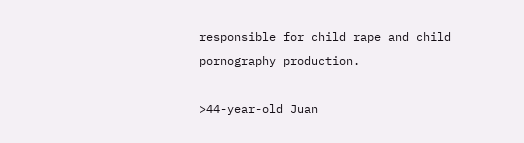responsible for child rape and child pornography production.

>44-year-old Juan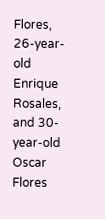Flores, 26-year-old Enrique Rosales, and 30-year-old Oscar Flores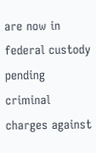are now in federal custody pending criminal charges against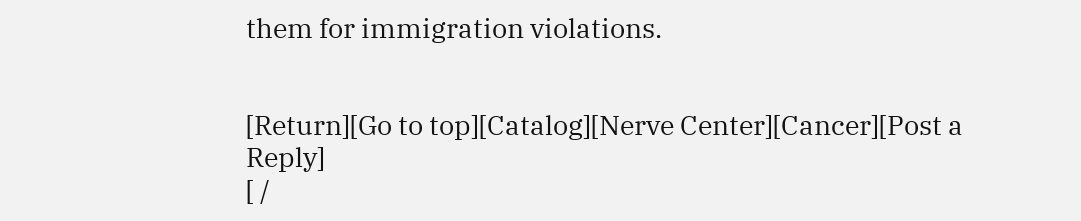them for immigration violations.


[Return][Go to top][Catalog][Nerve Center][Cancer][Post a Reply]
[ /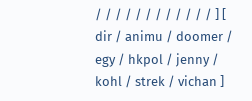/ / / / / / / / / / / / ] [ dir / animu / doomer / egy / hkpol / jenny / kohl / strek / vichan ]